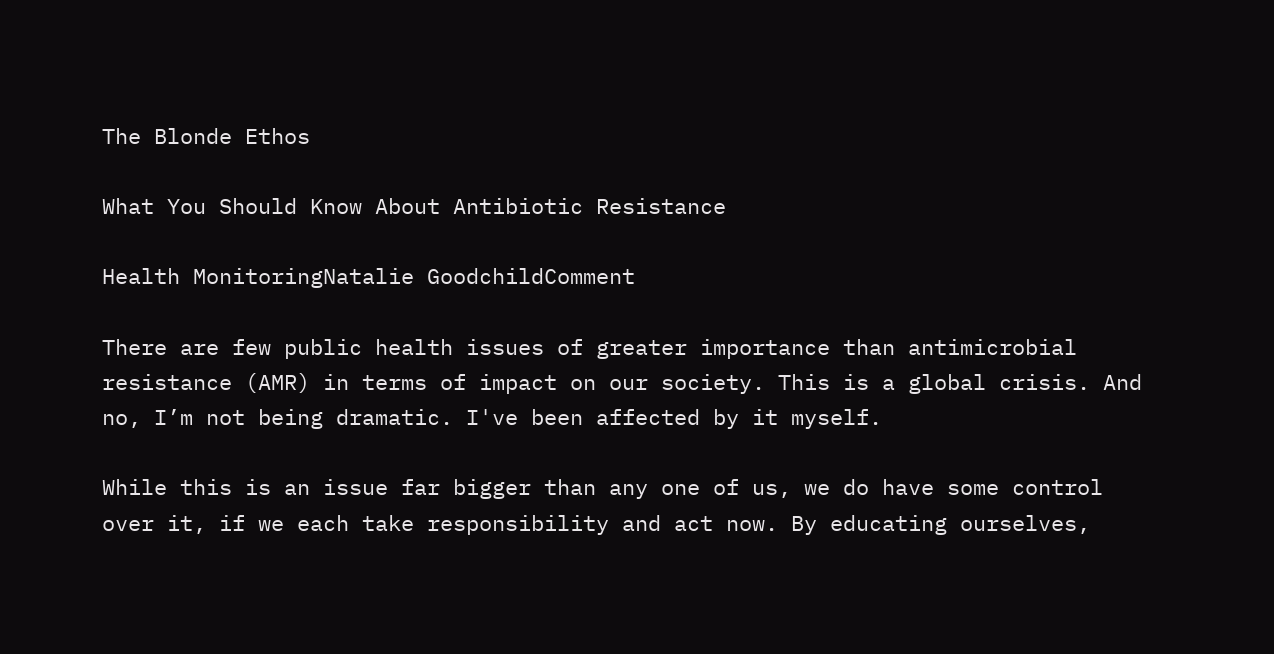The Blonde Ethos

What You Should Know About Antibiotic Resistance

Health MonitoringNatalie GoodchildComment

There are few public health issues of greater importance than antimicrobial resistance (AMR) in terms of impact on our society. This is a global crisis. And no, I’m not being dramatic. I've been affected by it myself.

While this is an issue far bigger than any one of us, we do have some control over it, if we each take responsibility and act now. By educating ourselves,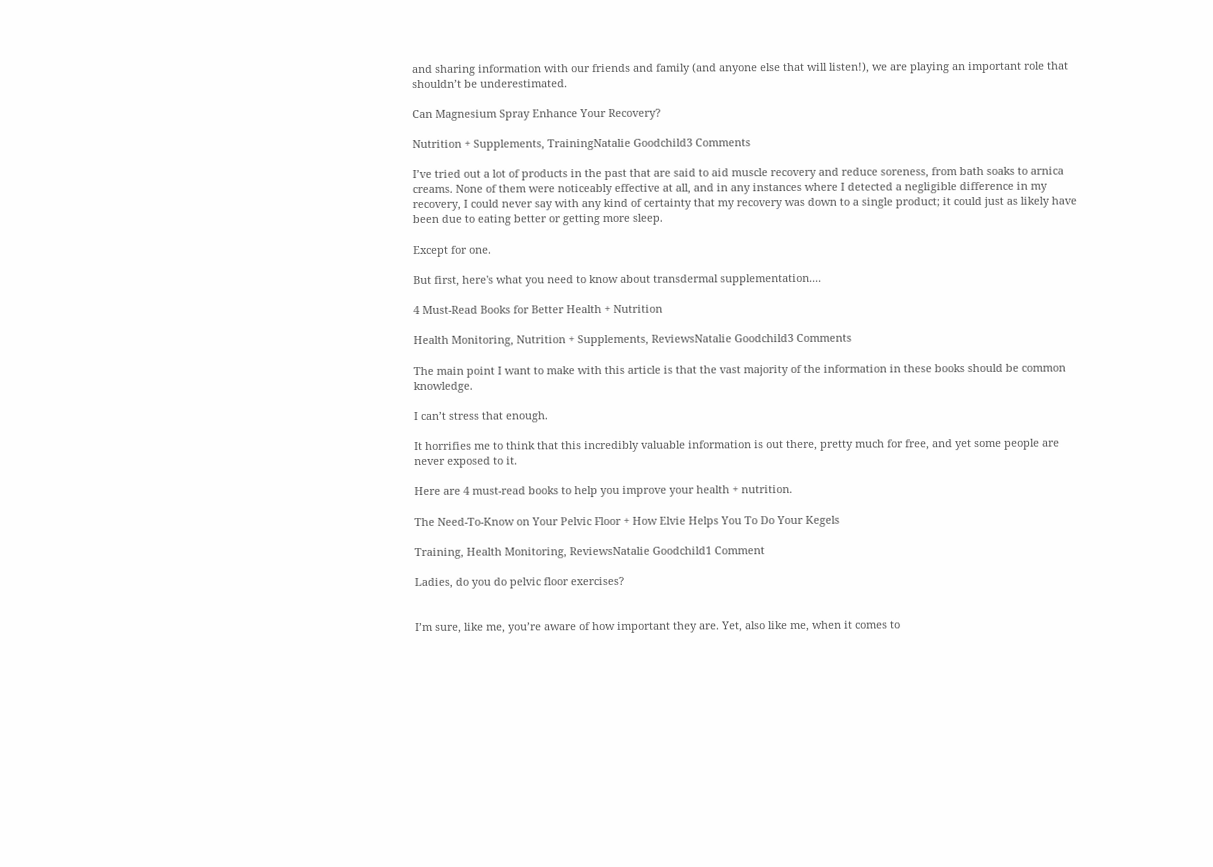and sharing information with our friends and family (and anyone else that will listen!), we are playing an important role that shouldn’t be underestimated.

Can Magnesium Spray Enhance Your Recovery?

Nutrition + Supplements, TrainingNatalie Goodchild3 Comments

I’ve tried out a lot of products in the past that are said to aid muscle recovery and reduce soreness, from bath soaks to arnica creams. None of them were noticeably effective at all, and in any instances where I detected a negligible difference in my recovery, I could never say with any kind of certainty that my recovery was down to a single product; it could just as likely have been due to eating better or getting more sleep.

Except for one.

But first, here's what you need to know about transdermal supplementation....

4 Must-Read Books for Better Health + Nutrition

Health Monitoring, Nutrition + Supplements, ReviewsNatalie Goodchild3 Comments

The main point I want to make with this article is that the vast majority of the information in these books should be common knowledge.

I can’t stress that enough.

It horrifies me to think that this incredibly valuable information is out there, pretty much for free, and yet some people are never exposed to it.

Here are 4 must-read books to help you improve your health + nutrition.

The Need-To-Know on Your Pelvic Floor + How Elvie Helps You To Do Your Kegels

Training, Health Monitoring, ReviewsNatalie Goodchild1 Comment

Ladies, do you do pelvic floor exercises?


I’m sure, like me, you’re aware of how important they are. Yet, also like me, when it comes to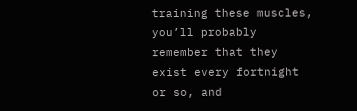training these muscles, you’ll probably remember that they exist every fortnight or so, and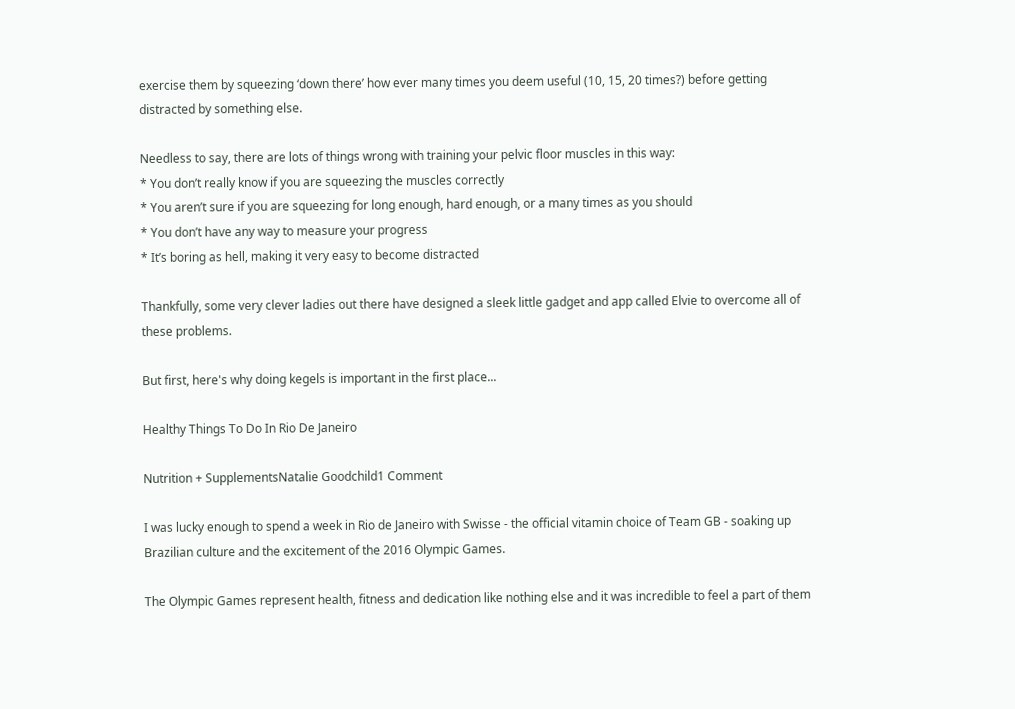exercise them by squeezing ‘down there’ how ever many times you deem useful (10, 15, 20 times?) before getting distracted by something else.

Needless to say, there are lots of things wrong with training your pelvic floor muscles in this way:
* You don’t really know if you are squeezing the muscles correctly
* You aren’t sure if you are squeezing for long enough, hard enough, or a many times as you should
* You don’t have any way to measure your progress
* It’s boring as hell, making it very easy to become distracted

Thankfully, some very clever ladies out there have designed a sleek little gadget and app called Elvie to overcome all of these problems.

But first, here's why doing kegels is important in the first place...

Healthy Things To Do In Rio De Janeiro

Nutrition + SupplementsNatalie Goodchild1 Comment

I was lucky enough to spend a week in Rio de Janeiro with Swisse - the official vitamin choice of Team GB - soaking up Brazilian culture and the excitement of the 2016 Olympic Games.

The Olympic Games represent health, fitness and dedication like nothing else and it was incredible to feel a part of them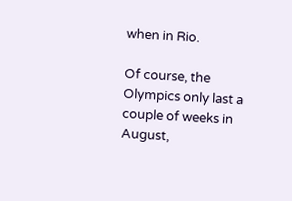when in Rio.

Of course, the Olympics only last a couple of weeks in August,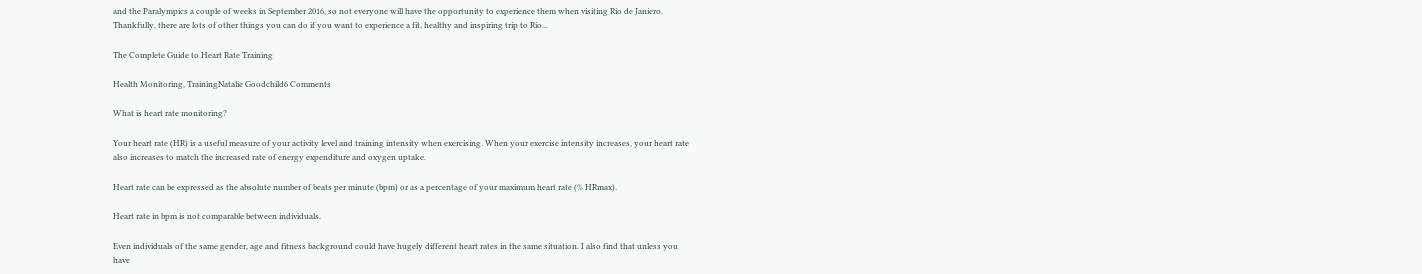and the Paralympics a couple of weeks in September 2016, so not everyone will have the opportunity to experience them when visiting Rio de Janiero. Thankfully, there are lots of other things you can do if you want to experience a fit, healthy and inspiring trip to Rio...

The Complete Guide to Heart Rate Training

Health Monitoring, TrainingNatalie Goodchild6 Comments

What is heart rate monitoring?

Your heart rate (HR) is a useful measure of your activity level and training intensity when exercising. When your exercise intensity increases, your heart rate also increases to match the increased rate of energy expenditure and oxygen uptake.

Heart rate can be expressed as the absolute number of beats per minute (bpm) or as a percentage of your maximum heart rate (% HRmax).

Heart rate in bpm is not comparable between individuals.

Even individuals of the same gender, age and fitness background could have hugely different heart rates in the same situation. I also find that unless you have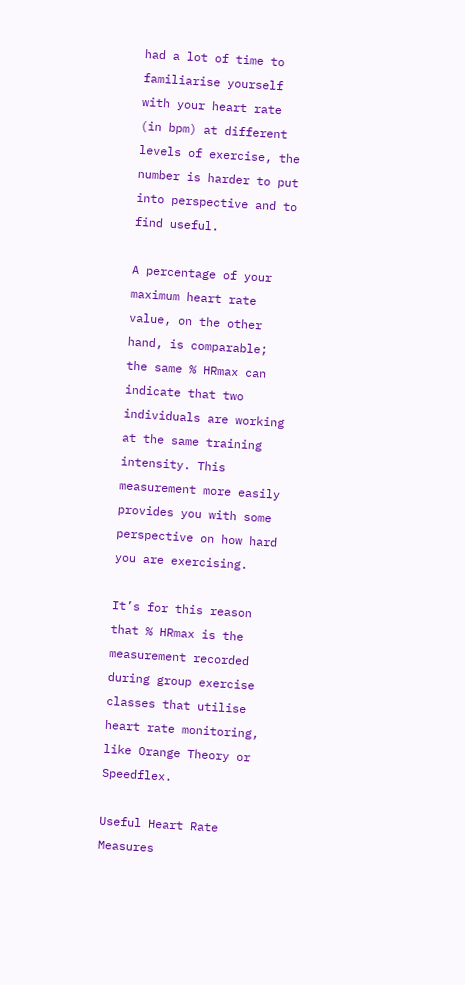had a lot of time to familiarise yourself with your heart rate (in bpm) at different levels of exercise, the number is harder to put into perspective and to find useful.

A percentage of your maximum heart rate value, on the other hand, is comparable; the same % HRmax can indicate that two individuals are working at the same training intensity. This measurement more easily provides you with some perspective on how hard you are exercising.

It’s for this reason that % HRmax is the measurement recorded during group exercise classes that utilise heart rate monitoring, like Orange Theory or Speedflex.

Useful Heart Rate Measures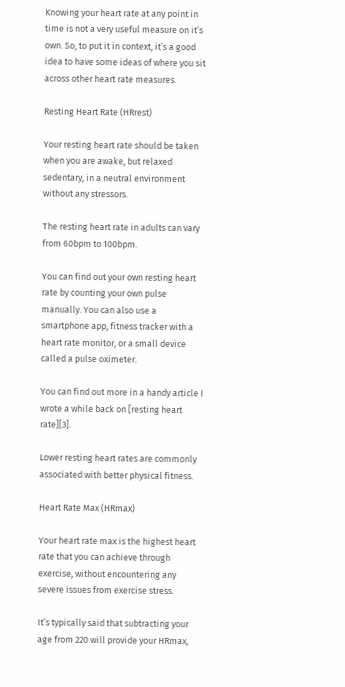Knowing your heart rate at any point in time is not a very useful measure on it’s own. So, to put it in context, it’s a good idea to have some ideas of where you sit across other heart rate measures.

Resting Heart Rate (HRrest)

Your resting heart rate should be taken when you are awake, but relaxed sedentary, in a neutral environment without any stressors.

The resting heart rate in adults can vary from 60bpm to 100bpm.

You can find out your own resting heart rate by counting your own pulse manually. You can also use a smartphone app, fitness tracker with a heart rate monitor, or a small device called a pulse oximeter.

You can find out more in a handy article I wrote a while back on [resting heart rate][3].

Lower resting heart rates are commonly associated with better physical fitness.

Heart Rate Max (HRmax)

Your heart rate max is the highest heart rate that you can achieve through exercise, without encountering any severe issues from exercise stress.

It’s typically said that subtracting your age from 220 will provide your HRmax,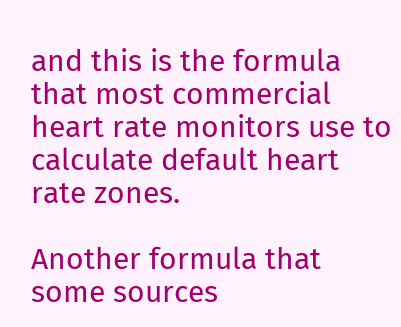and this is the formula that most commercial heart rate monitors use to calculate default heart rate zones.

Another formula that some sources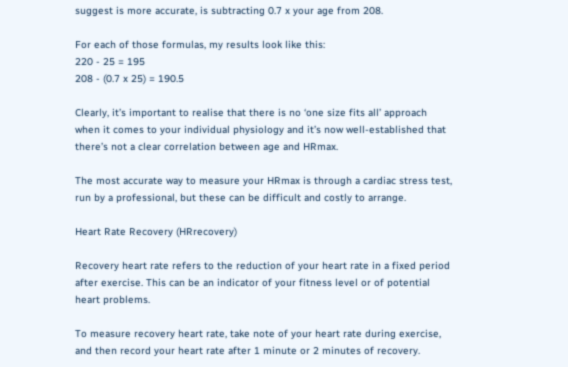suggest is more accurate, is subtracting 0.7 x your age from 208.

For each of those formulas, my results look like this:
220 - 25 = 195
208 - (0.7 x 25) = 190.5

Clearly, it’s important to realise that there is no ‘one size fits all’ approach when it comes to your individual physiology and it’s now well-established that there’s not a clear correlation between age and HRmax.

The most accurate way to measure your HRmax is through a cardiac stress test, run by a professional, but these can be difficult and costly to arrange.

Heart Rate Recovery (HRrecovery)

Recovery heart rate refers to the reduction of your heart rate in a fixed period after exercise. This can be an indicator of your fitness level or of potential heart problems.

To measure recovery heart rate, take note of your heart rate during exercise, and then record your heart rate after 1 minute or 2 minutes of recovery.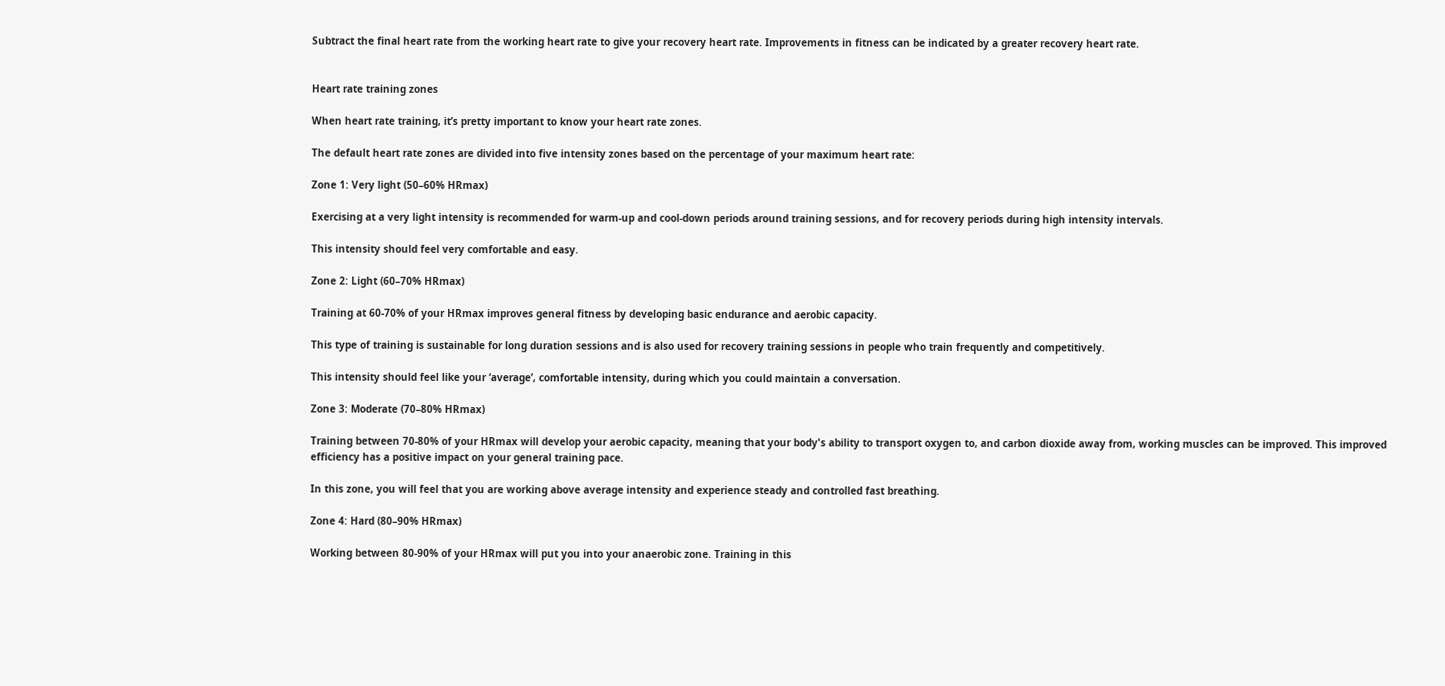Subtract the final heart rate from the working heart rate to give your recovery heart rate. Improvements in fitness can be indicated by a greater recovery heart rate.


Heart rate training zones

When heart rate training, it’s pretty important to know your heart rate zones.

The default heart rate zones are divided into five intensity zones based on the percentage of your maximum heart rate:

Zone 1: Very light (50–60% HRmax)

Exercising at a very light intensity is recommended for warm-up and cool-down periods around training sessions, and for recovery periods during high intensity intervals.

This intensity should feel very comfortable and easy.

Zone 2: Light (60–70% HRmax)

Training at 60-70% of your HRmax improves general fitness by developing basic endurance and aerobic capacity.

This type of training is sustainable for long duration sessions and is also used for recovery training sessions in people who train frequently and competitively.

This intensity should feel like your ‘average’, comfortable intensity, during which you could maintain a conversation.

Zone 3: Moderate (70–80% HRmax)

Training between 70-80% of your HRmax will develop your aerobic capacity, meaning that your body's ability to transport oxygen to, and carbon dioxide away from, working muscles can be improved. This improved efficiency has a positive impact on your general training pace.

In this zone, you will feel that you are working above average intensity and experience steady and controlled fast breathing.

Zone 4: Hard (80–90% HRmax)

Working between 80-90% of your HRmax will put you into your anaerobic zone. Training in this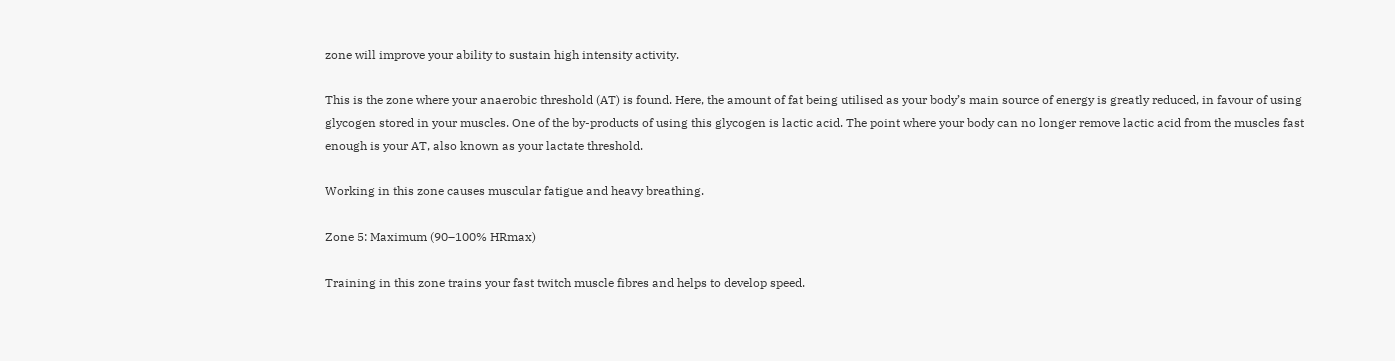zone will improve your ability to sustain high intensity activity.

This is the zone where your anaerobic threshold (AT) is found. Here, the amount of fat being utilised as your body’s main source of energy is greatly reduced, in favour of using glycogen stored in your muscles. One of the by-products of using this glycogen is lactic acid. The point where your body can no longer remove lactic acid from the muscles fast enough is your AT, also known as your lactate threshold.

Working in this zone causes muscular fatigue and heavy breathing.

Zone 5: Maximum (90–100% HRmax)

Training in this zone trains your fast twitch muscle fibres and helps to develop speed.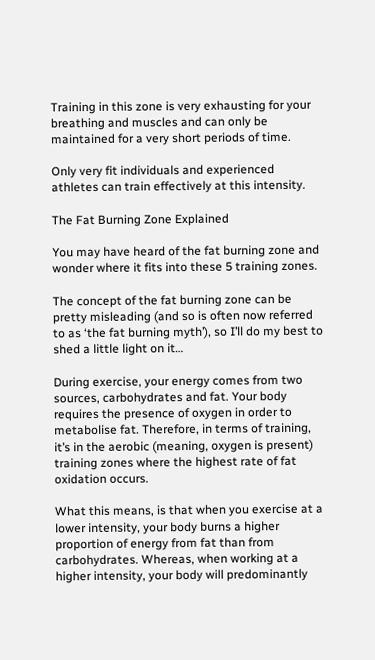Training in this zone is very exhausting for your breathing and muscles and can only be maintained for a very short periods of time.

Only very fit individuals and experienced athletes can train effectively at this intensity.

The Fat Burning Zone Explained

You may have heard of the fat burning zone and wonder where it fits into these 5 training zones.

The concept of the fat burning zone can be pretty misleading (and so is often now referred to as ‘the fat burning myth’), so I’ll do my best to shed a little light on it…

During exercise, your energy comes from two sources, carbohydrates and fat. Your body requires the presence of oxygen in order to metabolise fat. Therefore, in terms of training, it’s in the aerobic (meaning, oxygen is present) training zones where the highest rate of fat oxidation occurs.

What this means, is that when you exercise at a lower intensity, your body burns a higher proportion of energy from fat than from carbohydrates. Whereas, when working at a higher intensity, your body will predominantly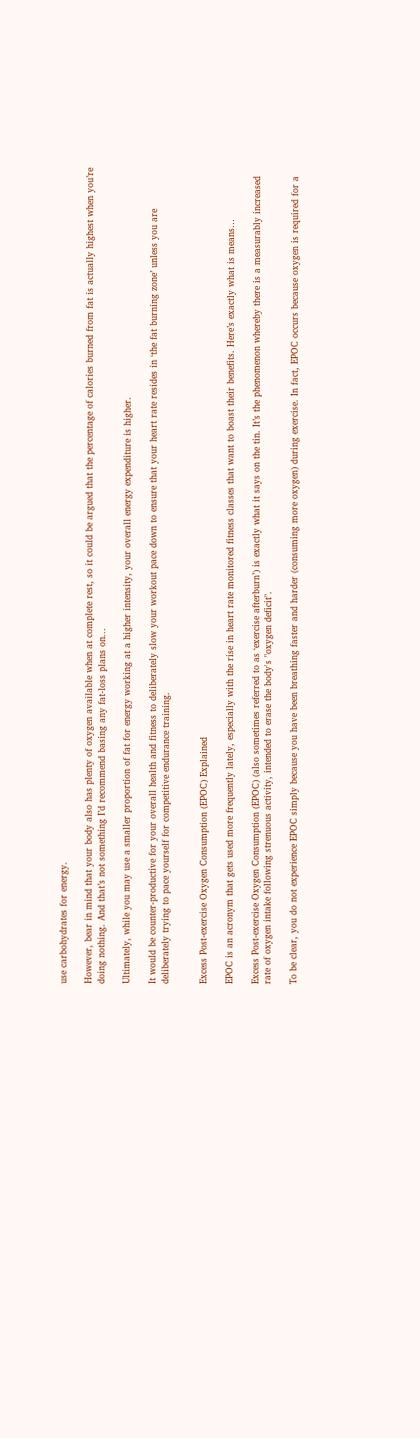use carbohydrates for energy.

However, bear in mind that your body also has plenty of oxygen available when at complete rest, so it could be argued that the percentage of calories burned from fat is actually highest when you’re doing nothing. And that’s not something I’d recommend basing any fat-loss plans on...

Ultimately, while you may use a smaller proportion of fat for energy working at a higher intensity, your overall energy expenditure is higher.

It would be counter-productive for your overall health and fitness to deliberately slow your workout pace down to ensure that your heart rate resides in ‘the fat burning zone’ unless you are deliberately trying to pace yourself for competitive endurance training.


Excess Post-exercise Oxygen Consumption (EPOC) Explained

EPOC is an acronym that gets used more frequently lately, especially with the rise in heart rate monitored fitness classes that want to boast their benefits. Here’s exactly what is means…

Excess Post-exercise Oxygen Consumption (EPOC) (also sometimes referred to as ‘exercise afterburn’) is exactly what it says on the tin. It’s the phenomenon whereby there is a measurably increased rate of oxygen intake following strenuous activity, intended to erase the body's "oxygen deficit".

To be clear, you do not experience EPOC simply because you have been breathing faster and harder (consuming more oxygen) during exercise. In fact, EPOC occurs because oxygen is required for a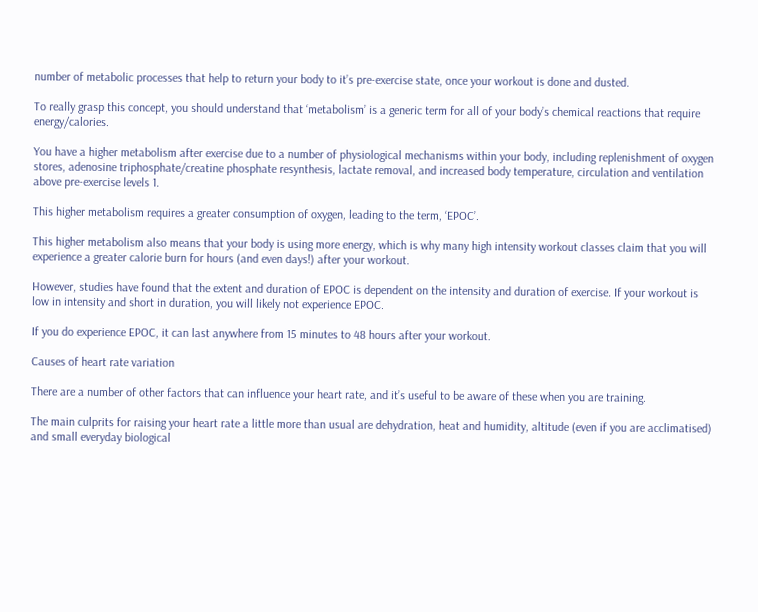number of metabolic processes that help to return your body to it’s pre-exercise state, once your workout is done and dusted.

To really grasp this concept, you should understand that ‘metabolism’ is a generic term for all of your body’s chemical reactions that require energy/calories.

You have a higher metabolism after exercise due to a number of physiological mechanisms within your body, including replenishment of oxygen stores, adenosine triphosphate/creatine phosphate resynthesis, lactate removal, and increased body temperature, circulation and ventilation above pre-exercise levels 1.

This higher metabolism requires a greater consumption of oxygen, leading to the term, ‘EPOC’.

This higher metabolism also means that your body is using more energy, which is why many high intensity workout classes claim that you will experience a greater calorie burn for hours (and even days!) after your workout.

However, studies have found that the extent and duration of EPOC is dependent on the intensity and duration of exercise. If your workout is low in intensity and short in duration, you will likely not experience EPOC.

If you do experience EPOC, it can last anywhere from 15 minutes to 48 hours after your workout.

Causes of heart rate variation

There are a number of other factors that can influence your heart rate, and it’s useful to be aware of these when you are training.

The main culprits for raising your heart rate a little more than usual are dehydration, heat and humidity, altitude (even if you are acclimatised) and small everyday biological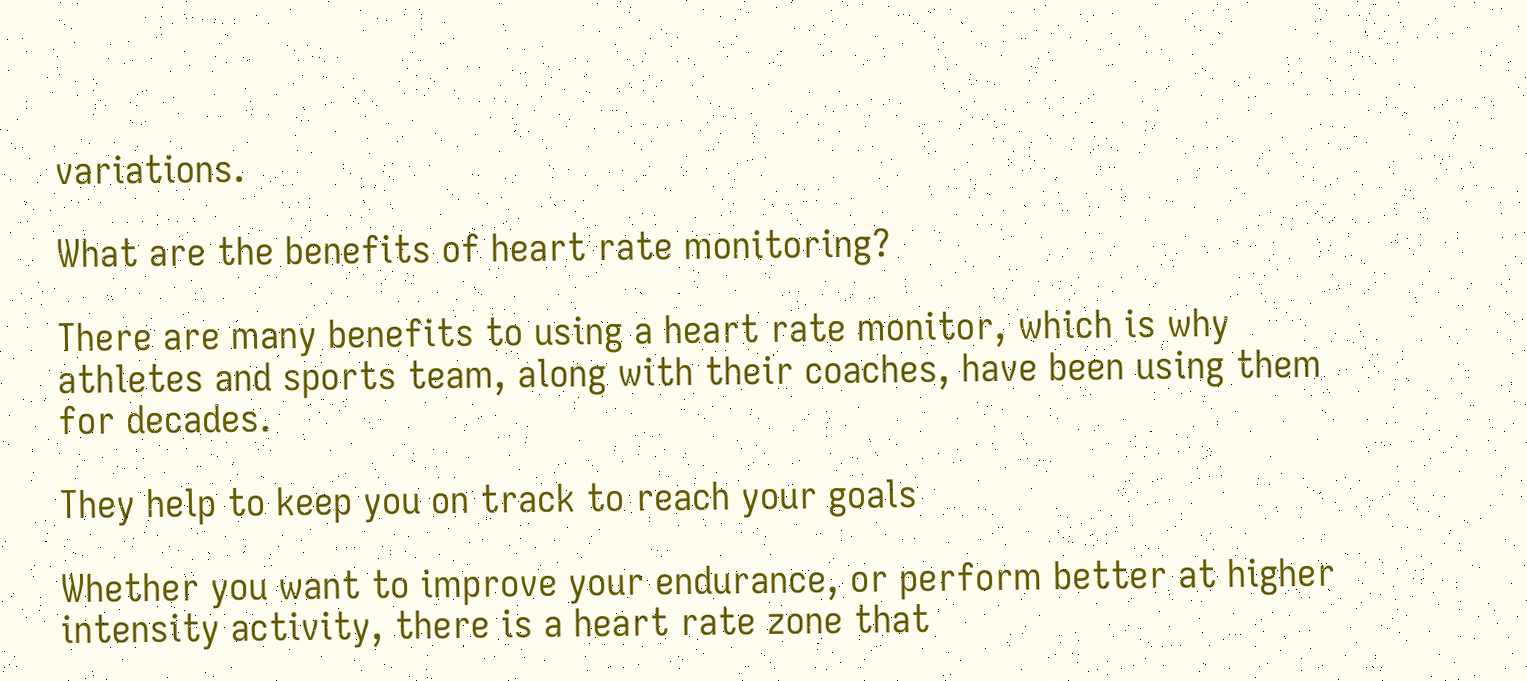variations.

What are the benefits of heart rate monitoring?

There are many benefits to using a heart rate monitor, which is why athletes and sports team, along with their coaches, have been using them for decades.

They help to keep you on track to reach your goals

Whether you want to improve your endurance, or perform better at higher intensity activity, there is a heart rate zone that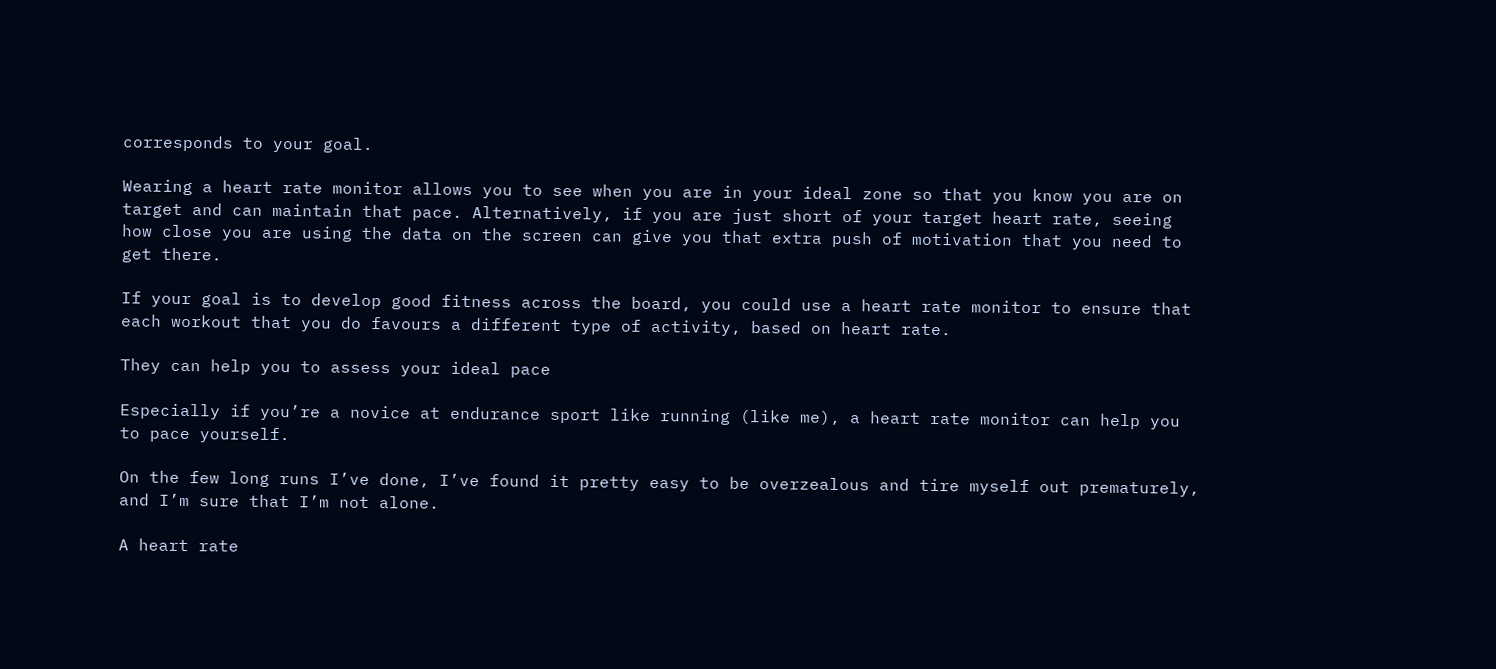corresponds to your goal.

Wearing a heart rate monitor allows you to see when you are in your ideal zone so that you know you are on target and can maintain that pace. Alternatively, if you are just short of your target heart rate, seeing how close you are using the data on the screen can give you that extra push of motivation that you need to get there.

If your goal is to develop good fitness across the board, you could use a heart rate monitor to ensure that each workout that you do favours a different type of activity, based on heart rate.

They can help you to assess your ideal pace

Especially if you’re a novice at endurance sport like running (like me), a heart rate monitor can help you to pace yourself.

On the few long runs I’ve done, I’ve found it pretty easy to be overzealous and tire myself out prematurely, and I’m sure that I’m not alone.

A heart rate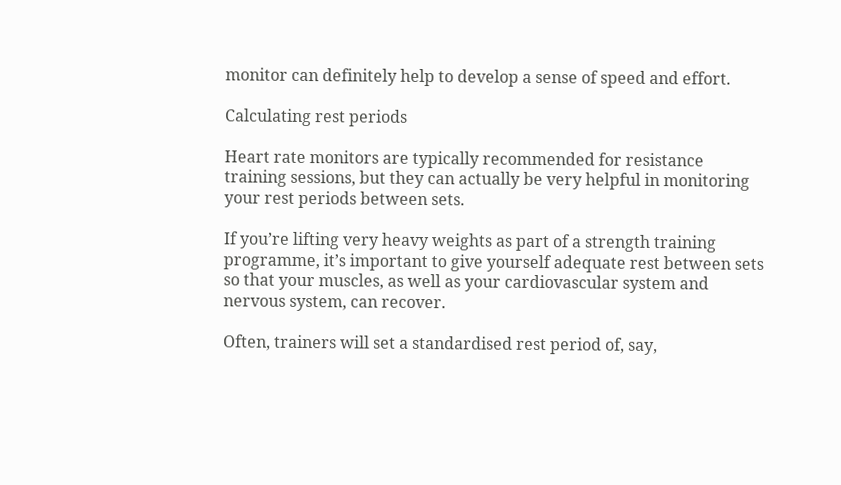monitor can definitely help to develop a sense of speed and effort.

Calculating rest periods

Heart rate monitors are typically recommended for resistance training sessions, but they can actually be very helpful in monitoring your rest periods between sets.

If you’re lifting very heavy weights as part of a strength training programme, it’s important to give yourself adequate rest between sets so that your muscles, as well as your cardiovascular system and nervous system, can recover.

Often, trainers will set a standardised rest period of, say,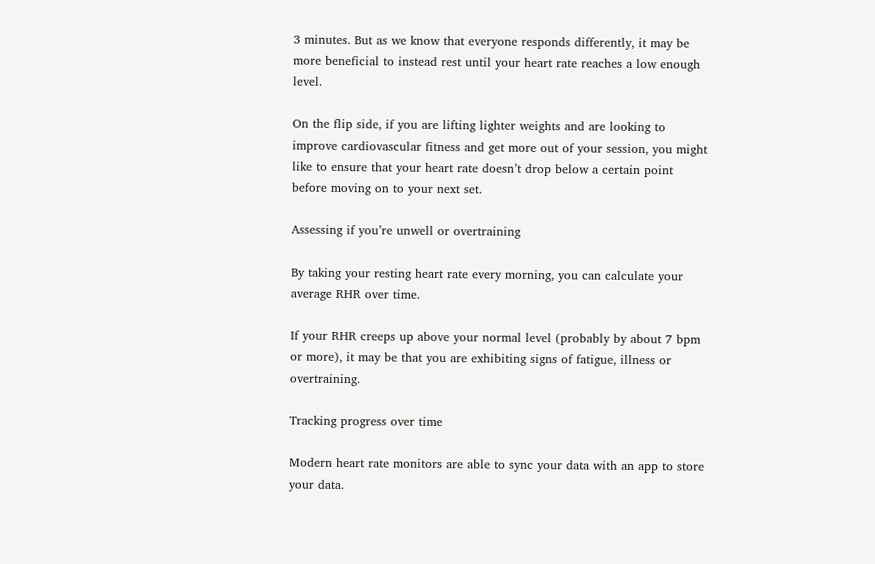3 minutes. But as we know that everyone responds differently, it may be more beneficial to instead rest until your heart rate reaches a low enough level.

On the flip side, if you are lifting lighter weights and are looking to improve cardiovascular fitness and get more out of your session, you might like to ensure that your heart rate doesn’t drop below a certain point before moving on to your next set.

Assessing if you’re unwell or overtraining

By taking your resting heart rate every morning, you can calculate your average RHR over time.

If your RHR creeps up above your normal level (probably by about 7 bpm or more), it may be that you are exhibiting signs of fatigue, illness or overtraining.

Tracking progress over time

Modern heart rate monitors are able to sync your data with an app to store your data.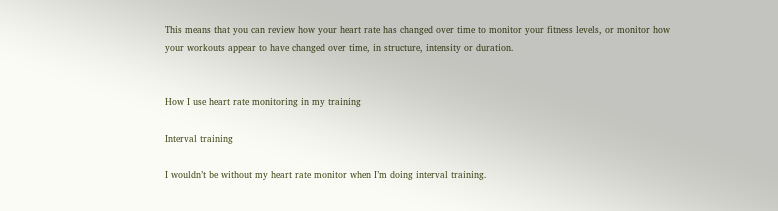This means that you can review how your heart rate has changed over time to monitor your fitness levels, or monitor how your workouts appear to have changed over time, in structure, intensity or duration.


How I use heart rate monitoring in my training

Interval training

I wouldn’t be without my heart rate monitor when I’m doing interval training.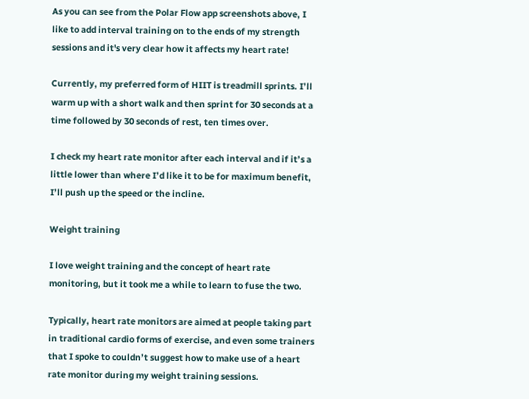As you can see from the Polar Flow app screenshots above, I like to add interval training on to the ends of my strength sessions and it's very clear how it affects my heart rate!

Currently, my preferred form of HIIT is treadmill sprints. I’ll warm up with a short walk and then sprint for 30 seconds at a time followed by 30 seconds of rest, ten times over.

I check my heart rate monitor after each interval and if it’s a little lower than where I’d like it to be for maximum benefit, I’ll push up the speed or the incline.

Weight training

I love weight training and the concept of heart rate monitoring, but it took me a while to learn to fuse the two.

Typically, heart rate monitors are aimed at people taking part in traditional cardio forms of exercise, and even some trainers that I spoke to couldn’t suggest how to make use of a heart rate monitor during my weight training sessions.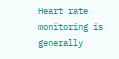Heart rate monitoring is generally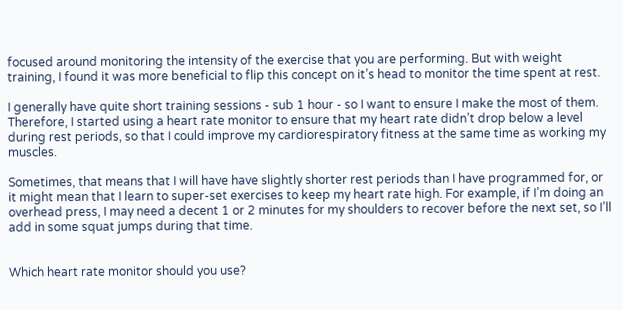focused around monitoring the intensity of the exercise that you are performing. But with weight training, I found it was more beneficial to flip this concept on it’s head to monitor the time spent at rest.

I generally have quite short training sessions - sub 1 hour - so I want to ensure I make the most of them. Therefore, I started using a heart rate monitor to ensure that my heart rate didn’t drop below a level during rest periods, so that I could improve my cardiorespiratory fitness at the same time as working my muscles.

Sometimes, that means that I will have have slightly shorter rest periods than I have programmed for, or it might mean that I learn to super-set exercises to keep my heart rate high. For example, if I’m doing an overhead press, I may need a decent 1 or 2 minutes for my shoulders to recover before the next set, so I’ll add in some squat jumps during that time.


Which heart rate monitor should you use?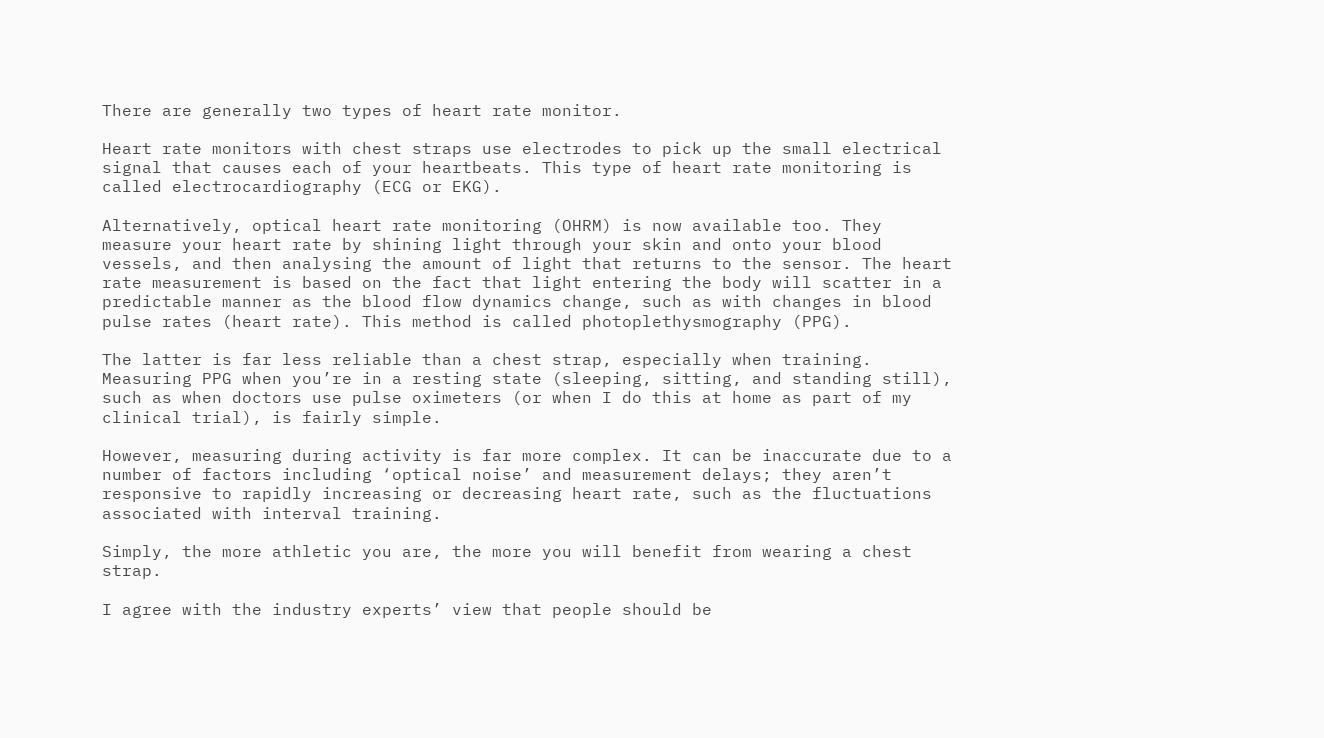There are generally two types of heart rate monitor.

Heart rate monitors with chest straps use electrodes to pick up the small electrical signal that causes each of your heartbeats. This type of heart rate monitoring is called electrocardiography (ECG or EKG).

Alternatively, optical heart rate monitoring (OHRM) is now available too. They measure your heart rate by shining light through your skin and onto your blood vessels, and then analysing the amount of light that returns to the sensor. The heart rate measurement is based on the fact that light entering the body will scatter in a predictable manner as the blood flow dynamics change, such as with changes in blood pulse rates (heart rate). This method is called photoplethysmography (PPG).

The latter is far less reliable than a chest strap, especially when training. Measuring PPG when you’re in a resting state (sleeping, sitting, and standing still), such as when doctors use pulse oximeters (or when I do this at home as part of my clinical trial), is fairly simple.

However, measuring during activity is far more complex. It can be inaccurate due to a number of factors including ‘optical noise’ and measurement delays; they aren’t responsive to rapidly increasing or decreasing heart rate, such as the fluctuations associated with interval training.

Simply, the more athletic you are, the more you will benefit from wearing a chest strap.

I agree with the industry experts’ view that people should be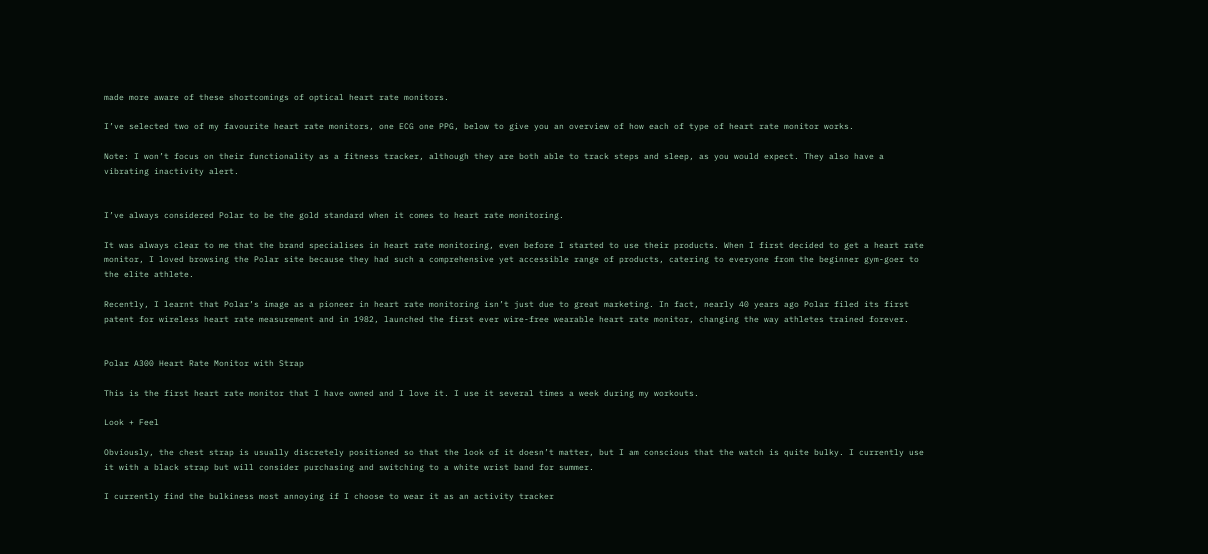made more aware of these shortcomings of optical heart rate monitors.

I’ve selected two of my favourite heart rate monitors, one ECG one PPG, below to give you an overview of how each of type of heart rate monitor works.

Note: I won’t focus on their functionality as a fitness tracker, although they are both able to track steps and sleep, as you would expect. They also have a vibrating inactivity alert.


I’ve always considered Polar to be the gold standard when it comes to heart rate monitoring.

It was always clear to me that the brand specialises in heart rate monitoring, even before I started to use their products. When I first decided to get a heart rate monitor, I loved browsing the Polar site because they had such a comprehensive yet accessible range of products, catering to everyone from the beginner gym-goer to the elite athlete.

Recently, I learnt that Polar’s image as a pioneer in heart rate monitoring isn’t just due to great marketing. In fact, nearly 40 years ago Polar filed its first patent for wireless heart rate measurement and in 1982, launched the first ever wire-free wearable heart rate monitor, changing the way athletes trained forever.


Polar A300 Heart Rate Monitor with Strap

This is the first heart rate monitor that I have owned and I love it. I use it several times a week during my workouts.

Look + Feel

Obviously, the chest strap is usually discretely positioned so that the look of it doesn’t matter, but I am conscious that the watch is quite bulky. I currently use it with a black strap but will consider purchasing and switching to a white wrist band for summer.

I currently find the bulkiness most annoying if I choose to wear it as an activity tracker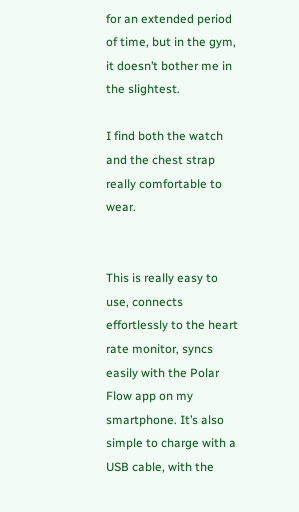for an extended period of time, but in the gym, it doesn’t bother me in the slightest.

I find both the watch and the chest strap really comfortable to wear.


This is really easy to use, connects effortlessly to the heart rate monitor, syncs easily with the Polar Flow app on my smartphone. It’s also simple to charge with a USB cable, with the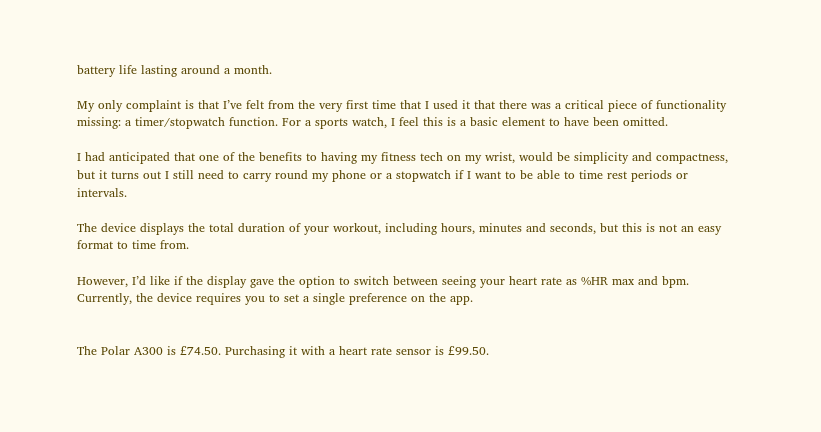battery life lasting around a month.

My only complaint is that I’ve felt from the very first time that I used it that there was a critical piece of functionality missing: a timer/stopwatch function. For a sports watch, I feel this is a basic element to have been omitted.

I had anticipated that one of the benefits to having my fitness tech on my wrist, would be simplicity and compactness, but it turns out I still need to carry round my phone or a stopwatch if I want to be able to time rest periods or intervals.

The device displays the total duration of your workout, including hours, minutes and seconds, but this is not an easy format to time from.

However, I’d like if the display gave the option to switch between seeing your heart rate as %HR max and bpm. Currently, the device requires you to set a single preference on the app.


The Polar A300 is £74.50. Purchasing it with a heart rate sensor is £99.50.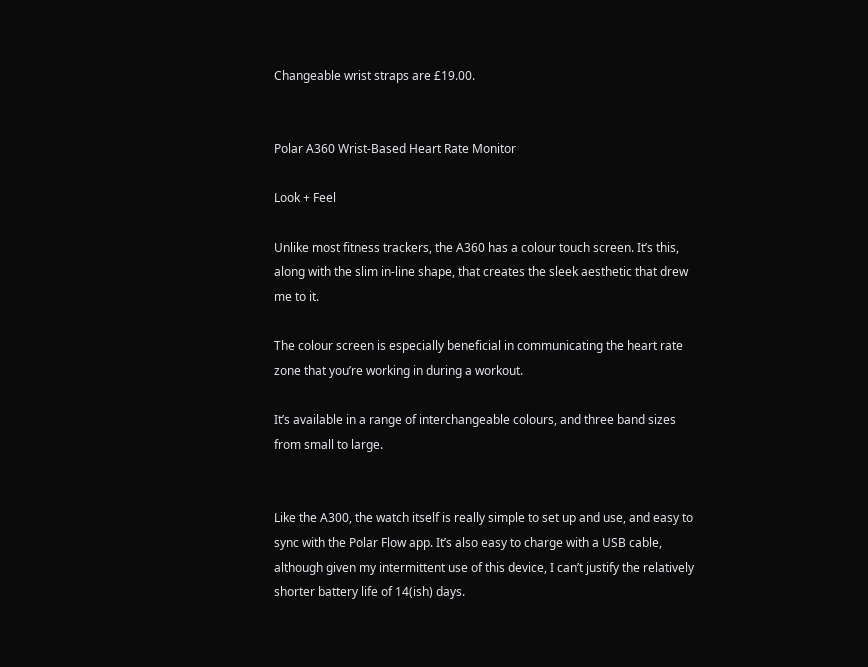Changeable wrist straps are £19.00.


Polar A360 Wrist-Based Heart Rate Monitor

Look + Feel

Unlike most fitness trackers, the A360 has a colour touch screen. It’s this, along with the slim in-line shape, that creates the sleek aesthetic that drew me to it.

The colour screen is especially beneficial in communicating the heart rate zone that you’re working in during a workout.

It’s available in a range of interchangeable colours, and three band sizes from small to large.


Like the A300, the watch itself is really simple to set up and use, and easy to sync with the Polar Flow app. It’s also easy to charge with a USB cable, although given my intermittent use of this device, I can’t justify the relatively shorter battery life of 14(ish) days.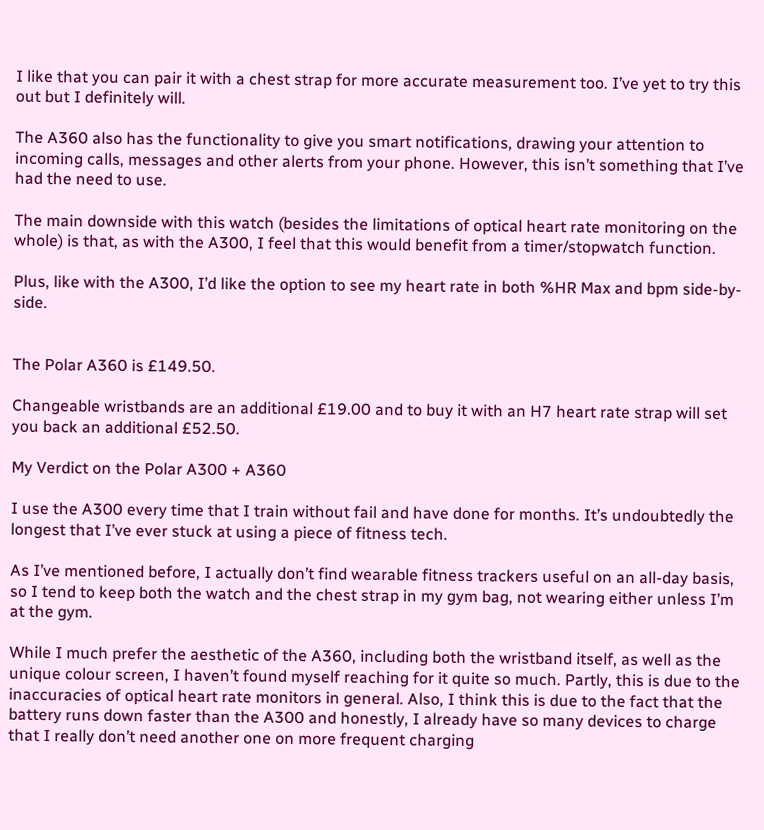I like that you can pair it with a chest strap for more accurate measurement too. I’ve yet to try this out but I definitely will.

The A360 also has the functionality to give you smart notifications, drawing your attention to incoming calls, messages and other alerts from your phone. However, this isn’t something that I’ve had the need to use.

The main downside with this watch (besides the limitations of optical heart rate monitoring on the whole) is that, as with the A300, I feel that this would benefit from a timer/stopwatch function.

Plus, like with the A300, I’d like the option to see my heart rate in both %HR Max and bpm side-by-side.


The Polar A360 is £149.50.

Changeable wristbands are an additional £19.00 and to buy it with an H7 heart rate strap will set you back an additional £52.50.

My Verdict on the Polar A300 + A360

I use the A300 every time that I train without fail and have done for months. It’s undoubtedly the longest that I’ve ever stuck at using a piece of fitness tech.

As I’ve mentioned before, I actually don’t find wearable fitness trackers useful on an all-day basis, so I tend to keep both the watch and the chest strap in my gym bag, not wearing either unless I’m at the gym.

While I much prefer the aesthetic of the A360, including both the wristband itself, as well as the unique colour screen, I haven’t found myself reaching for it quite so much. Partly, this is due to the inaccuracies of optical heart rate monitors in general. Also, I think this is due to the fact that the battery runs down faster than the A300 and honestly, I already have so many devices to charge that I really don’t need another one on more frequent charging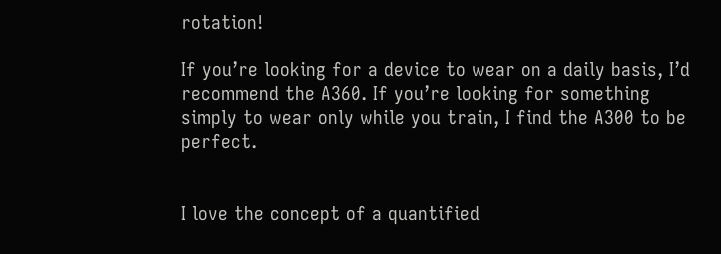rotation!

If you’re looking for a device to wear on a daily basis, I’d recommend the A360. If you’re looking for something simply to wear only while you train, I find the A300 to be perfect.


I love the concept of a quantified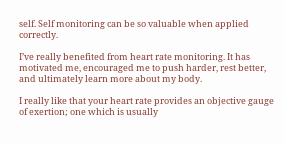self. Self monitoring can be so valuable when applied correctly.

I’ve really benefited from heart rate monitoring. It has motivated me, encouraged me to push harder, rest better, and ultimately learn more about my body.

I really like that your heart rate provides an objective gauge of exertion; one which is usually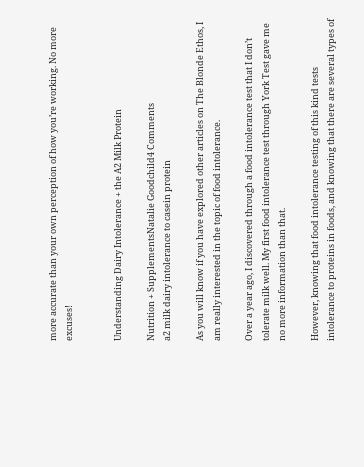more accurate than your own perception of how you’re working. No more excuses!


Understanding Dairy Intolerance + the A2 Milk Protein

Nutrition + SupplementsNatalie Goodchild4 Comments
a2 milk dairy intolerance to casein protein

As you will know if you have explored other articles on The Blonde Ethos, I am really interested in the topic of food intolerance.

Over a year ago, I discovered through a food intolerance test that I don’t tolerate milk well. My first food intolerance test through York Test gave me no more information than that.

However, knowing that food intolerance testing of this kind tests intolerance to proteins in foods, and knowing that there are several types of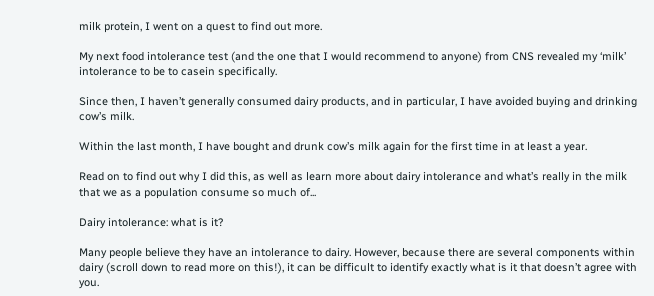milk protein, I went on a quest to find out more.

My next food intolerance test (and the one that I would recommend to anyone) from CNS revealed my ‘milk’ intolerance to be to casein specifically.

Since then, I haven’t generally consumed dairy products, and in particular, I have avoided buying and drinking cow’s milk.

Within the last month, I have bought and drunk cow’s milk again for the first time in at least a year.

Read on to find out why I did this, as well as learn more about dairy intolerance and what’s really in the milk that we as a population consume so much of...

Dairy intolerance: what is it?

Many people believe they have an intolerance to dairy. However, because there are several components within dairy (scroll down to read more on this!), it can be difficult to identify exactly what is it that doesn’t agree with you.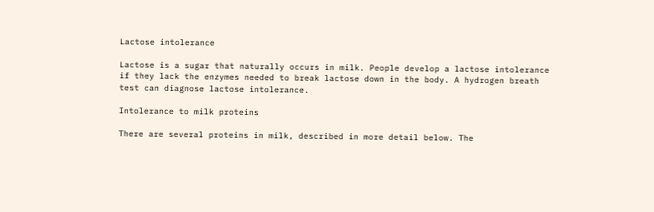Lactose intolerance

Lactose is a sugar that naturally occurs in milk. People develop a lactose intolerance if they lack the enzymes needed to break lactose down in the body. A hydrogen breath test can diagnose lactose intolerance.

Intolerance to milk proteins

There are several proteins in milk, described in more detail below. The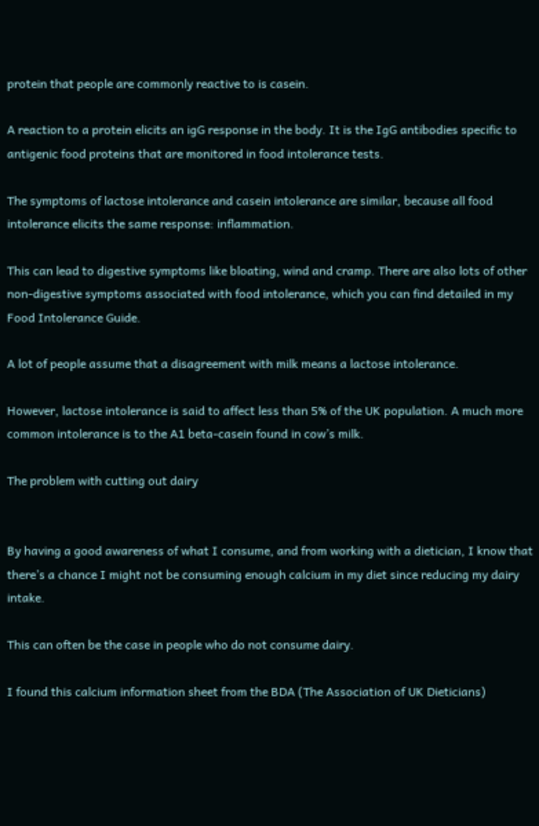protein that people are commonly reactive to is casein.

A reaction to a protein elicits an igG response in the body. It is the IgG antibodies specific to antigenic food proteins that are monitored in food intolerance tests.

The symptoms of lactose intolerance and casein intolerance are similar, because all food intolerance elicits the same response: inflammation.

This can lead to digestive symptoms like bloating, wind and cramp. There are also lots of other non-digestive symptoms associated with food intolerance, which you can find detailed in my Food Intolerance Guide.

A lot of people assume that a disagreement with milk means a lactose intolerance.

However, lactose intolerance is said to affect less than 5% of the UK population. A much more common intolerance is to the A1 beta-casein found in cow’s milk.

The problem with cutting out dairy


By having a good awareness of what I consume, and from working with a dietician, I know that there’s a chance I might not be consuming enough calcium in my diet since reducing my dairy intake.

This can often be the case in people who do not consume dairy.

I found this calcium information sheet from the BDA (The Association of UK Dieticians)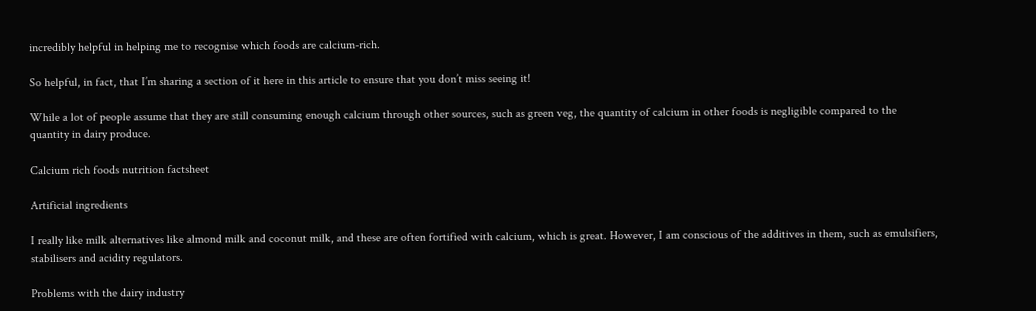incredibly helpful in helping me to recognise which foods are calcium-rich.

So helpful, in fact, that I’m sharing a section of it here in this article to ensure that you don’t miss seeing it!

While a lot of people assume that they are still consuming enough calcium through other sources, such as green veg, the quantity of calcium in other foods is negligible compared to the quantity in dairy produce.

Calcium rich foods nutrition factsheet

Artificial ingredients

I really like milk alternatives like almond milk and coconut milk, and these are often fortified with calcium, which is great. However, I am conscious of the additives in them, such as emulsifiers, stabilisers and acidity regulators.

Problems with the dairy industry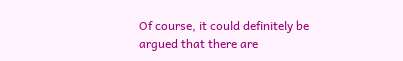Of course, it could definitely be argued that there are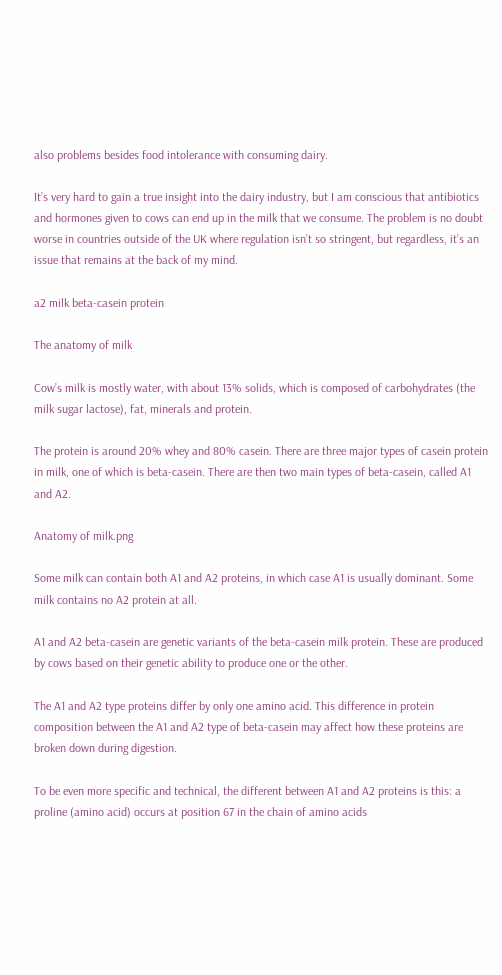also problems besides food intolerance with consuming dairy.

It’s very hard to gain a true insight into the dairy industry, but I am conscious that antibiotics and hormones given to cows can end up in the milk that we consume. The problem is no doubt worse in countries outside of the UK where regulation isn’t so stringent, but regardless, it’s an issue that remains at the back of my mind.

a2 milk beta-casein protein

The anatomy of milk

Cow’s milk is mostly water, with about 13% solids, which is composed of carbohydrates (the milk sugar lactose), fat, minerals and protein.

The protein is around 20% whey and 80% casein. There are three major types of casein protein in milk, one of which is beta-casein. There are then two main types of beta-casein, called A1 and A2.

Anatomy of milk.png

Some milk can contain both A1 and A2 proteins, in which case A1 is usually dominant. Some milk contains no A2 protein at all.

A1 and A2 beta-casein are genetic variants of the beta-casein milk protein. These are produced by cows based on their genetic ability to produce one or the other.

The A1 and A2 type proteins differ by only one amino acid. This difference in protein composition between the A1 and A2 type of beta-casein may affect how these proteins are broken down during digestion.

To be even more specific and technical, the different between A1 and A2 proteins is this: a proline (amino acid) occurs at position 67 in the chain of amino acids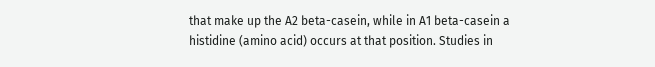that make up the A2 beta-casein, while in A1 beta-casein a histidine (amino acid) occurs at that position. Studies in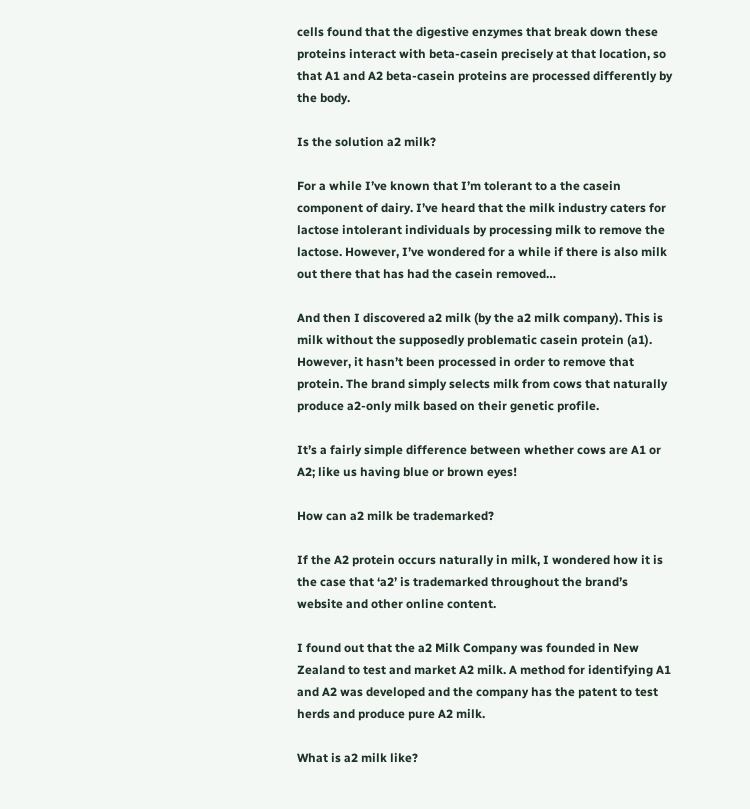cells found that the digestive enzymes that break down these proteins interact with beta-casein precisely at that location, so that A1 and A2 beta-casein proteins are processed differently by the body.

Is the solution a2 milk?

For a while I’ve known that I’m tolerant to a the casein component of dairy. I’ve heard that the milk industry caters for lactose intolerant individuals by processing milk to remove the lactose. However, I’ve wondered for a while if there is also milk out there that has had the casein removed…

And then I discovered a2 milk (by the a2 milk company). This is milk without the supposedly problematic casein protein (a1). However, it hasn’t been processed in order to remove that protein. The brand simply selects milk from cows that naturally produce a2-only milk based on their genetic profile.

It’s a fairly simple difference between whether cows are A1 or A2; like us having blue or brown eyes!

How can a2 milk be trademarked?

If the A2 protein occurs naturally in milk, I wondered how it is the case that ‘a2’ is trademarked throughout the brand’s website and other online content.

I found out that the a2 Milk Company was founded in New Zealand to test and market A2 milk. A method for identifying A1 and A2 was developed and the company has the patent to test herds and produce pure A2 milk.

What is a2 milk like?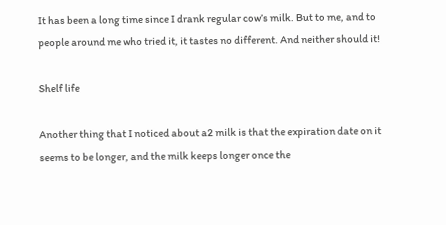It has been a long time since I drank regular cow’s milk. But to me, and to people around me who tried it, it tastes no different. And neither should it!

Shelf life

Another thing that I noticed about a2 milk is that the expiration date on it seems to be longer, and the milk keeps longer once the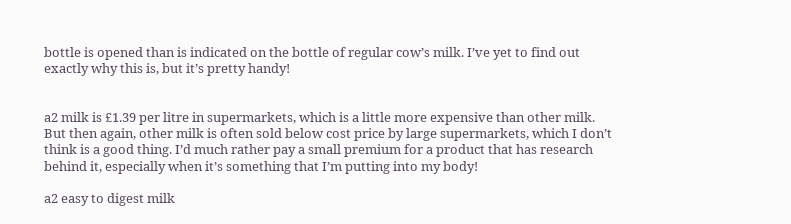bottle is opened than is indicated on the bottle of regular cow’s milk. I’ve yet to find out exactly why this is, but it’s pretty handy!


a2 milk is £1.39 per litre in supermarkets, which is a little more expensive than other milk. But then again, other milk is often sold below cost price by large supermarkets, which I don’t think is a good thing. I’d much rather pay a small premium for a product that has research behind it, especially when it’s something that I’m putting into my body!

a2 easy to digest milk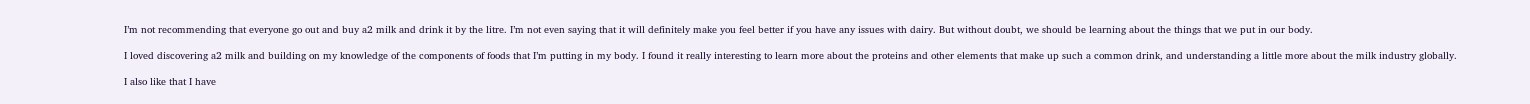I’m not recommending that everyone go out and buy a2 milk and drink it by the litre. I’m not even saying that it will definitely make you feel better if you have any issues with dairy. But without doubt, we should be learning about the things that we put in our body.

I loved discovering a2 milk and building on my knowledge of the components of foods that I’m putting in my body. I found it really interesting to learn more about the proteins and other elements that make up such a common drink, and understanding a little more about the milk industry globally.

I also like that I have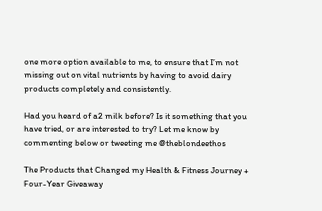one more option available to me, to ensure that I’m not missing out on vital nutrients by having to avoid dairy products completely and consistently.

Had you heard of a2 milk before? Is it something that you have tried, or are interested to try? Let me know by commenting below or tweeting me @theblondeethos

The Products that Changed my Health & Fitness Journey + Four-Year Giveaway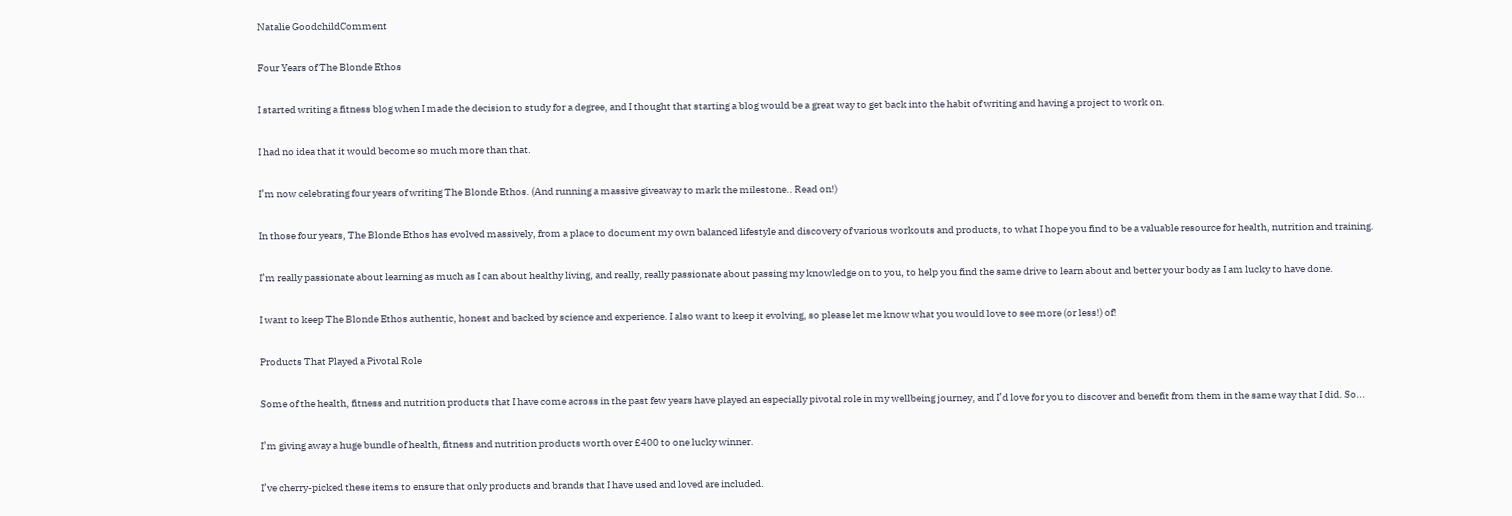Natalie GoodchildComment

Four Years of The Blonde Ethos

I started writing a fitness blog when I made the decision to study for a degree, and I thought that starting a blog would be a great way to get back into the habit of writing and having a project to work on.

I had no idea that it would become so much more than that.

I’m now celebrating four years of writing The Blonde Ethos. (And running a massive giveaway to mark the milestone.. Read on!)

In those four years, The Blonde Ethos has evolved massively, from a place to document my own balanced lifestyle and discovery of various workouts and products, to what I hope you find to be a valuable resource for health, nutrition and training.

I’m really passionate about learning as much as I can about healthy living, and really, really passionate about passing my knowledge on to you, to help you find the same drive to learn about and better your body as I am lucky to have done.

I want to keep The Blonde Ethos authentic, honest and backed by science and experience. I also want to keep it evolving, so please let me know what you would love to see more (or less!) of!

Products That Played a Pivotal Role

Some of the health, fitness and nutrition products that I have come across in the past few years have played an especially pivotal role in my wellbeing journey, and I’d love for you to discover and benefit from them in the same way that I did. So...

I’m giving away a huge bundle of health, fitness and nutrition products worth over £400 to one lucky winner.

I’ve cherry-picked these items to ensure that only products and brands that I have used and loved are included.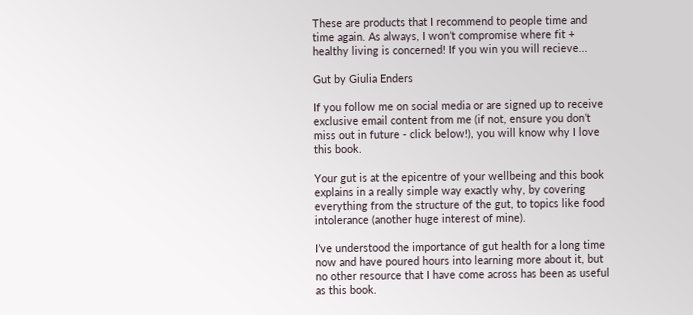These are products that I recommend to people time and time again. As always, I won’t compromise where fit + healthy living is concerned! If you win you will recieve...

Gut by Giulia Enders

If you follow me on social media or are signed up to receive exclusive email content from me (if not, ensure you don’t miss out in future - click below!), you will know why I love this book.

Your gut is at the epicentre of your wellbeing and this book explains in a really simple way exactly why, by covering everything from the structure of the gut, to topics like food intolerance (another huge interest of mine).

I’ve understood the importance of gut health for a long time now and have poured hours into learning more about it, but no other resource that I have come across has been as useful as this book.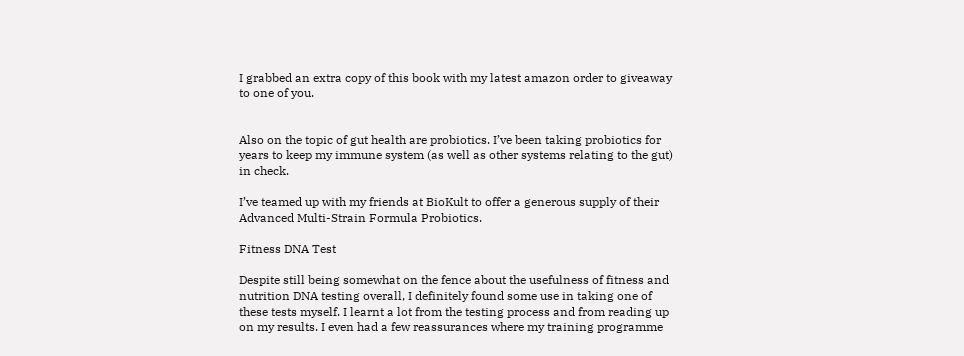I grabbed an extra copy of this book with my latest amazon order to giveaway to one of you.


Also on the topic of gut health are probiotics. I’ve been taking probiotics for years to keep my immune system (as well as other systems relating to the gut) in check.

I’ve teamed up with my friends at BioKult to offer a generous supply of their Advanced Multi-Strain Formula Probiotics.

Fitness DNA Test

Despite still being somewhat on the fence about the usefulness of fitness and nutrition DNA testing overall, I definitely found some use in taking one of these tests myself. I learnt a lot from the testing process and from reading up on my results. I even had a few reassurances where my training programme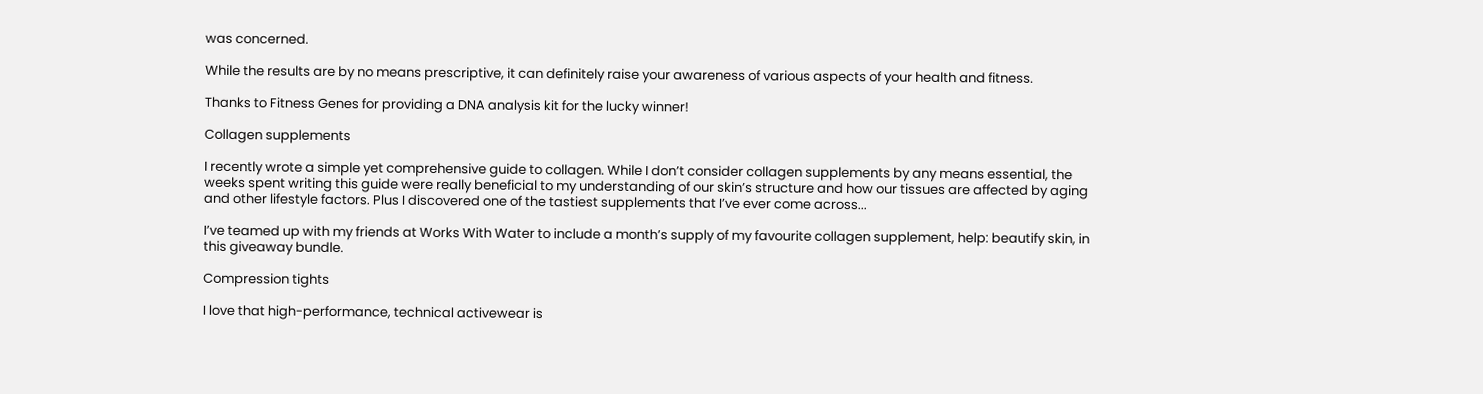was concerned.

While the results are by no means prescriptive, it can definitely raise your awareness of various aspects of your health and fitness.

Thanks to Fitness Genes for providing a DNA analysis kit for the lucky winner!

Collagen supplements

I recently wrote a simple yet comprehensive guide to collagen. While I don’t consider collagen supplements by any means essential, the weeks spent writing this guide were really beneficial to my understanding of our skin’s structure and how our tissues are affected by aging and other lifestyle factors. Plus I discovered one of the tastiest supplements that I’ve ever come across...

I’ve teamed up with my friends at Works With Water to include a month’s supply of my favourite collagen supplement, help: beautify skin, in this giveaway bundle.

Compression tights

I love that high-performance, technical activewear is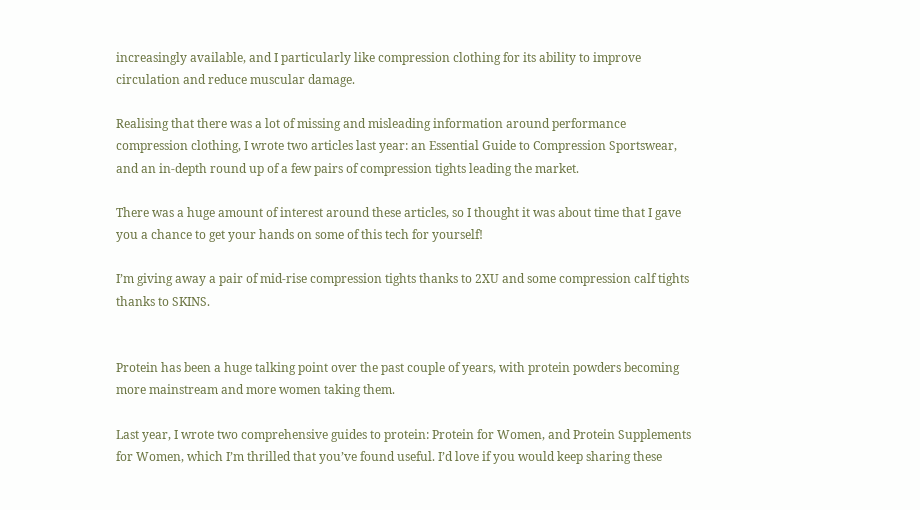increasingly available, and I particularly like compression clothing for its ability to improve circulation and reduce muscular damage.

Realising that there was a lot of missing and misleading information around performance compression clothing, I wrote two articles last year: an Essential Guide to Compression Sportswear, and an in-depth round up of a few pairs of compression tights leading the market.

There was a huge amount of interest around these articles, so I thought it was about time that I gave you a chance to get your hands on some of this tech for yourself!

I’m giving away a pair of mid-rise compression tights thanks to 2XU and some compression calf tights thanks to SKINS.


Protein has been a huge talking point over the past couple of years, with protein powders becoming more mainstream and more women taking them.

Last year, I wrote two comprehensive guides to protein: Protein for Women, and Protein Supplements for Women, which I’m thrilled that you’ve found useful. I’d love if you would keep sharing these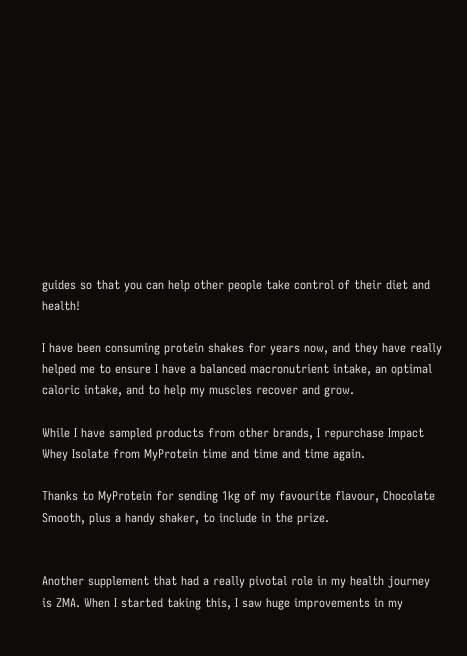guides so that you can help other people take control of their diet and health!

I have been consuming protein shakes for years now, and they have really helped me to ensure I have a balanced macronutrient intake, an optimal caloric intake, and to help my muscles recover and grow.

While I have sampled products from other brands, I repurchase Impact Whey Isolate from MyProtein time and time and time again.

Thanks to MyProtein for sending 1kg of my favourite flavour, Chocolate Smooth, plus a handy shaker, to include in the prize.


Another supplement that had a really pivotal role in my health journey is ZMA. When I started taking this, I saw huge improvements in my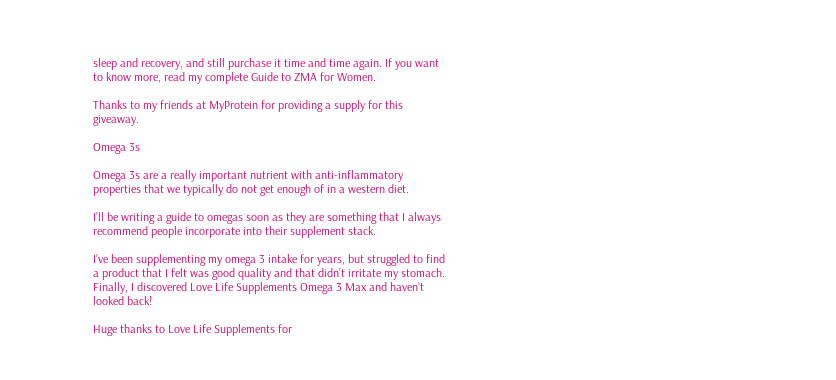sleep and recovery, and still purchase it time and time again. If you want to know more, read my complete Guide to ZMA for Women.

Thanks to my friends at MyProtein for providing a supply for this giveaway.

Omega 3s

Omega 3s are a really important nutrient with anti-inflammatory properties that we typically do not get enough of in a western diet.

I’ll be writing a guide to omegas soon as they are something that I always recommend people incorporate into their supplement stack.

I’ve been supplementing my omega 3 intake for years, but struggled to find a product that I felt was good quality and that didn’t irritate my stomach. Finally, I discovered Love Life Supplements Omega 3 Max and haven’t looked back!

Huge thanks to Love Life Supplements for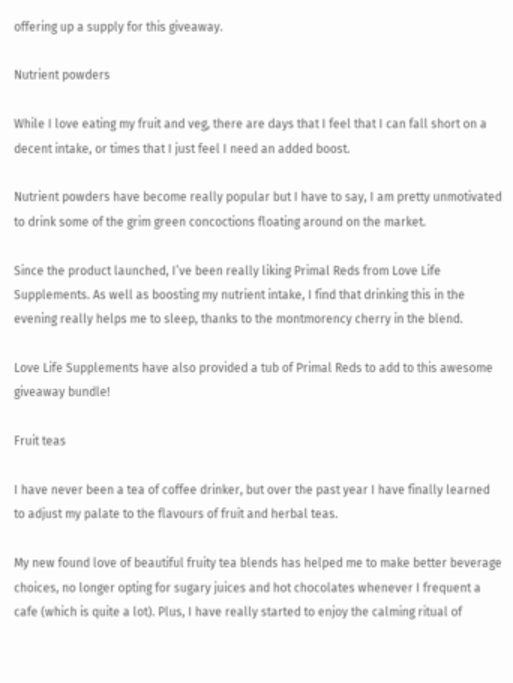offering up a supply for this giveaway.

Nutrient powders

While I love eating my fruit and veg, there are days that I feel that I can fall short on a decent intake, or times that I just feel I need an added boost.

Nutrient powders have become really popular but I have to say, I am pretty unmotivated to drink some of the grim green concoctions floating around on the market.

Since the product launched, I’ve been really liking Primal Reds from Love Life Supplements. As well as boosting my nutrient intake, I find that drinking this in the evening really helps me to sleep, thanks to the montmorency cherry in the blend.

Love Life Supplements have also provided a tub of Primal Reds to add to this awesome giveaway bundle!

Fruit teas

I have never been a tea of coffee drinker, but over the past year I have finally learned to adjust my palate to the flavours of fruit and herbal teas.

My new found love of beautiful fruity tea blends has helped me to make better beverage choices, no longer opting for sugary juices and hot chocolates whenever I frequent a cafe (which is quite a lot). Plus, I have really started to enjoy the calming ritual of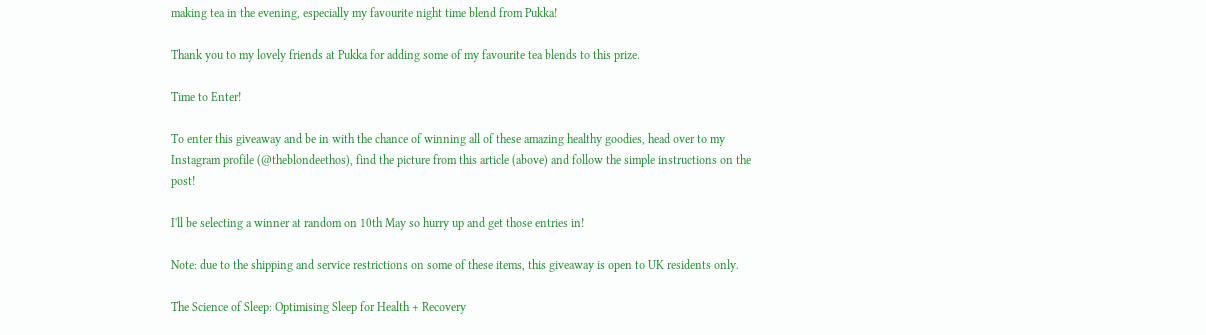making tea in the evening, especially my favourite night time blend from Pukka!

Thank you to my lovely friends at Pukka for adding some of my favourite tea blends to this prize.

Time to Enter!

To enter this giveaway and be in with the chance of winning all of these amazing healthy goodies, head over to my Instagram profile (@theblondeethos), find the picture from this article (above) and follow the simple instructions on the post!

I'll be selecting a winner at random on 10th May so hurry up and get those entries in!

Note: due to the shipping and service restrictions on some of these items, this giveaway is open to UK residents only.

The Science of Sleep: Optimising Sleep for Health + Recovery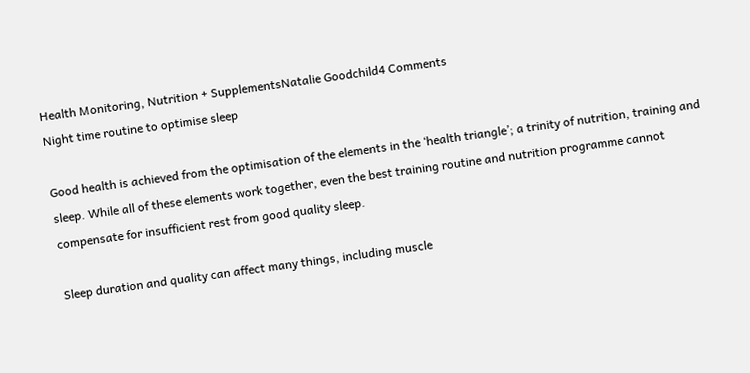Health Monitoring, Nutrition + SupplementsNatalie Goodchild4 Comments
Night time routine to optimise sleep

Good health is achieved from the optimisation of the elements in the ‘health triangle’; a trinity of nutrition, training and sleep. While all of these elements work together, even the best training routine and nutrition programme cannot compensate for insufficient rest from good quality sleep.

Sleep duration and quality can affect many things, including muscle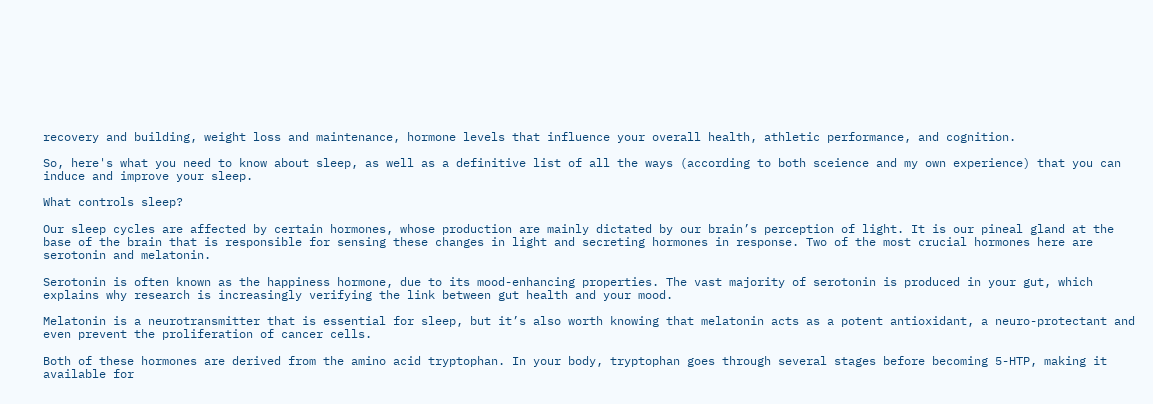recovery and building, weight loss and maintenance, hormone levels that influence your overall health, athletic performance, and cognition.

So, here's what you need to know about sleep, as well as a definitive list of all the ways (according to both sceience and my own experience) that you can induce and improve your sleep.

What controls sleep?

Our sleep cycles are affected by certain hormones, whose production are mainly dictated by our brain’s perception of light. It is our pineal gland at the base of the brain that is responsible for sensing these changes in light and secreting hormones in response. Two of the most crucial hormones here are serotonin and melatonin.

Serotonin is often known as the happiness hormone, due to its mood-enhancing properties. The vast majority of serotonin is produced in your gut, which explains why research is increasingly verifying the link between gut health and your mood.

Melatonin is a neurotransmitter that is essential for sleep, but it’s also worth knowing that melatonin acts as a potent antioxidant, a neuro-protectant and even prevent the proliferation of cancer cells.

Both of these hormones are derived from the amino acid tryptophan. In your body, tryptophan goes through several stages before becoming 5-HTP, making it available for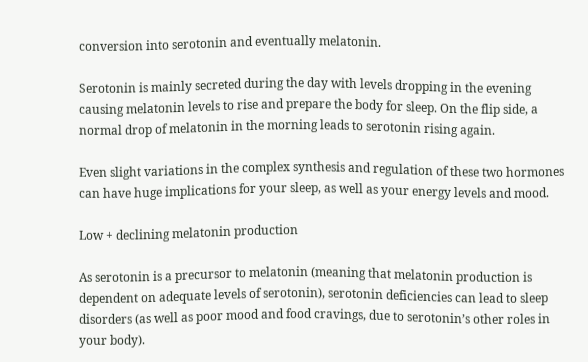conversion into serotonin and eventually melatonin.

Serotonin is mainly secreted during the day with levels dropping in the evening causing melatonin levels to rise and prepare the body for sleep. On the flip side, a normal drop of melatonin in the morning leads to serotonin rising again.

Even slight variations in the complex synthesis and regulation of these two hormones can have huge implications for your sleep, as well as your energy levels and mood.

Low + declining melatonin production

As serotonin is a precursor to melatonin (meaning that melatonin production is dependent on adequate levels of serotonin), serotonin deficiencies can lead to sleep disorders (as well as poor mood and food cravings, due to serotonin’s other roles in your body).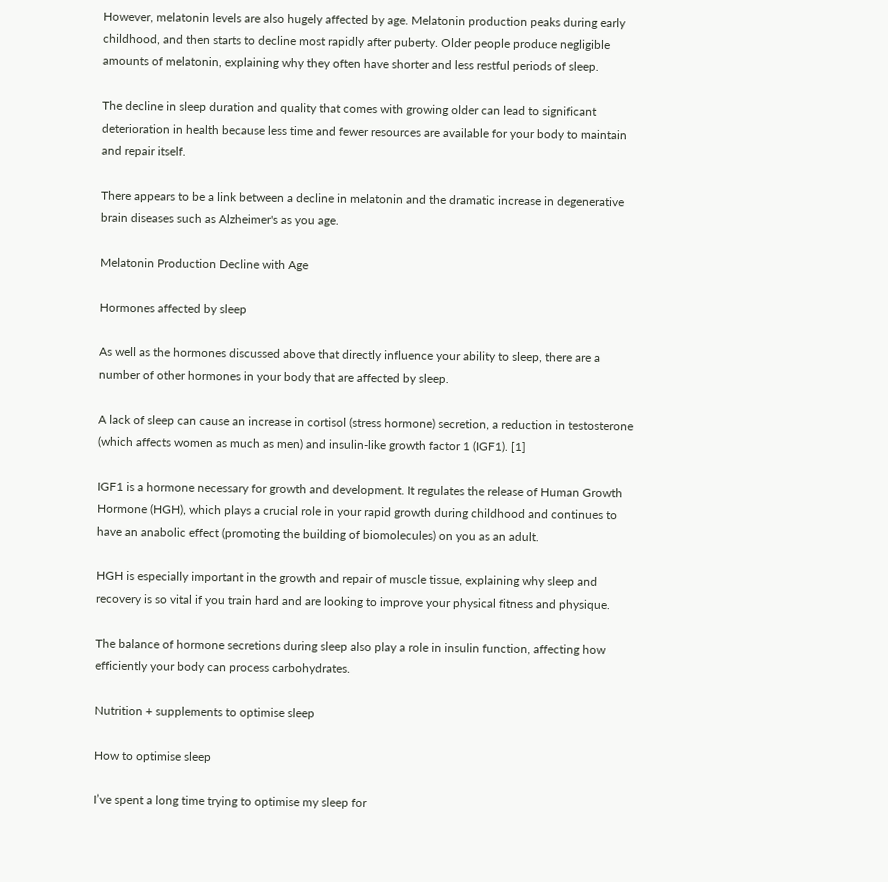However, melatonin levels are also hugely affected by age. Melatonin production peaks during early childhood, and then starts to decline most rapidly after puberty. Older people produce negligible amounts of melatonin, explaining why they often have shorter and less restful periods of sleep.

The decline in sleep duration and quality that comes with growing older can lead to significant deterioration in health because less time and fewer resources are available for your body to maintain and repair itself.

There appears to be a link between a decline in melatonin and the dramatic increase in degenerative brain diseases such as Alzheimer's as you age.

Melatonin Production Decline with Age

Hormones affected by sleep

As well as the hormones discussed above that directly influence your ability to sleep, there are a number of other hormones in your body that are affected by sleep.

A lack of sleep can cause an increase in cortisol (stress hormone) secretion, a reduction in testosterone (which affects women as much as men) and insulin-like growth factor 1 (IGF1). [1]

IGF1 is a hormone necessary for growth and development. It regulates the release of Human Growth Hormone (HGH), which plays a crucial role in your rapid growth during childhood and continues to have an anabolic effect (promoting the building of biomolecules) on you as an adult.

HGH is especially important in the growth and repair of muscle tissue, explaining why sleep and recovery is so vital if you train hard and are looking to improve your physical fitness and physique.

The balance of hormone secretions during sleep also play a role in insulin function, affecting how efficiently your body can process carbohydrates.

Nutrition + supplements to optimise sleep

How to optimise sleep

I’ve spent a long time trying to optimise my sleep for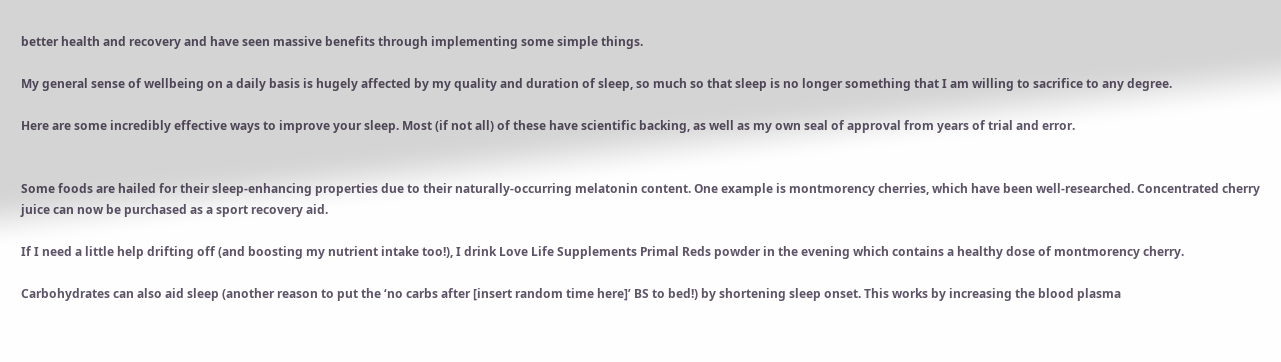better health and recovery and have seen massive benefits through implementing some simple things.

My general sense of wellbeing on a daily basis is hugely affected by my quality and duration of sleep, so much so that sleep is no longer something that I am willing to sacrifice to any degree.

Here are some incredibly effective ways to improve your sleep. Most (if not all) of these have scientific backing, as well as my own seal of approval from years of trial and error.


Some foods are hailed for their sleep-enhancing properties due to their naturally-occurring melatonin content. One example is montmorency cherries, which have been well-researched. Concentrated cherry juice can now be purchased as a sport recovery aid.

If I need a little help drifting off (and boosting my nutrient intake too!), I drink Love Life Supplements Primal Reds powder in the evening which contains a healthy dose of montmorency cherry.

Carbohydrates can also aid sleep (another reason to put the ‘no carbs after [insert random time here]’ BS to bed!) by shortening sleep onset. This works by increasing the blood plasma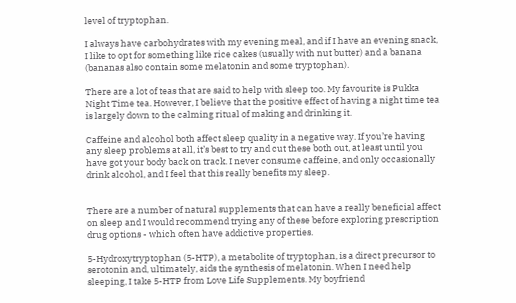level of tryptophan.

I always have carbohydrates with my evening meal, and if I have an evening snack, I like to opt for something like rice cakes (usually with nut butter) and a banana (bananas also contain some melatonin and some tryptophan).

There are a lot of teas that are said to help with sleep too. My favourite is Pukka Night Time tea. However, I believe that the positive effect of having a night time tea is largely down to the calming ritual of making and drinking it.

Caffeine and alcohol both affect sleep quality in a negative way. If you’re having any sleep problems at all, it’s best to try and cut these both out, at least until you have got your body back on track. I never consume caffeine, and only occasionally drink alcohol, and I feel that this really benefits my sleep.


There are a number of natural supplements that can have a really beneficial affect on sleep and I would recommend trying any of these before exploring prescription drug options - which often have addictive properties.

5-Hydroxytryptophan (5-HTP), a metabolite of tryptophan, is a direct precursor to serotonin and, ultimately, aids the synthesis of melatonin. When I need help sleeping, I take 5-HTP from Love Life Supplements. My boyfriend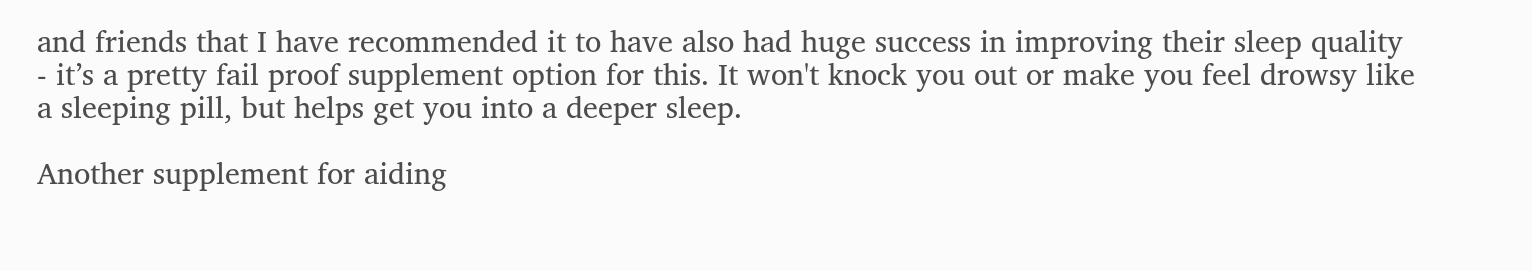and friends that I have recommended it to have also had huge success in improving their sleep quality - it’s a pretty fail proof supplement option for this. It won't knock you out or make you feel drowsy like a sleeping pill, but helps get you into a deeper sleep.

Another supplement for aiding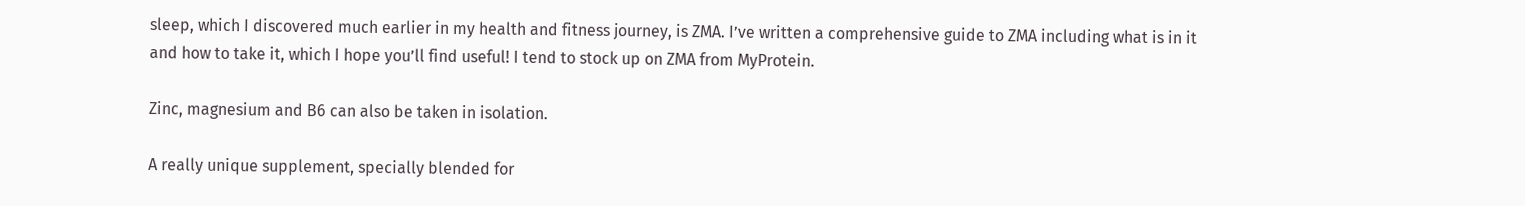sleep, which I discovered much earlier in my health and fitness journey, is ZMA. I’ve written a comprehensive guide to ZMA including what is in it and how to take it, which I hope you’ll find useful! I tend to stock up on ZMA from MyProtein.

Zinc, magnesium and B6 can also be taken in isolation.

A really unique supplement, specially blended for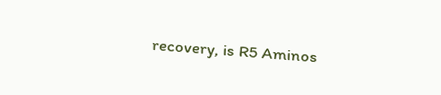recovery, is R5 Aminos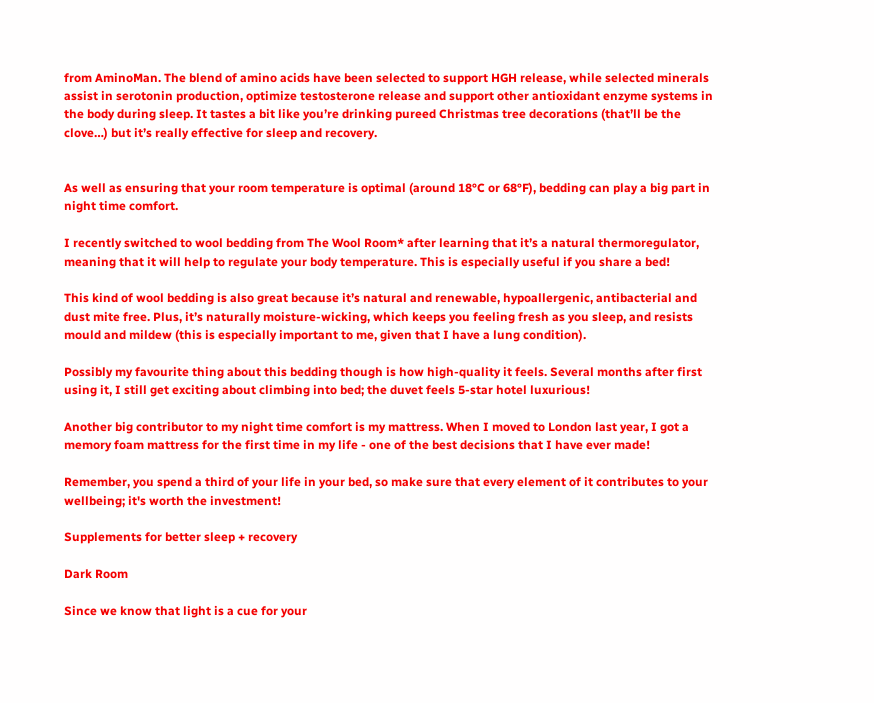from AminoMan. The blend of amino acids have been selected to support HGH release, while selected minerals assist in serotonin production, optimize testosterone release and support other antioxidant enzyme systems in the body during sleep. It tastes a bit like you’re drinking pureed Christmas tree decorations (that’ll be the clove…) but it’s really effective for sleep and recovery.


As well as ensuring that your room temperature is optimal (around 18°C or 68°F), bedding can play a big part in night time comfort.

I recently switched to wool bedding from The Wool Room* after learning that it’s a natural thermoregulator, meaning that it will help to regulate your body temperature. This is especially useful if you share a bed!

This kind of wool bedding is also great because it’s natural and renewable, hypoallergenic, antibacterial and dust mite free. Plus, it’s naturally moisture-wicking, which keeps you feeling fresh as you sleep, and resists mould and mildew (this is especially important to me, given that I have a lung condition).

Possibly my favourite thing about this bedding though is how high-quality it feels. Several months after first using it, I still get exciting about climbing into bed; the duvet feels 5-star hotel luxurious!

Another big contributor to my night time comfort is my mattress. When I moved to London last year, I got a memory foam mattress for the first time in my life - one of the best decisions that I have ever made!

Remember, you spend a third of your life in your bed, so make sure that every element of it contributes to your wellbeing; it's worth the investment!

Supplements for better sleep + recovery

Dark Room

Since we know that light is a cue for your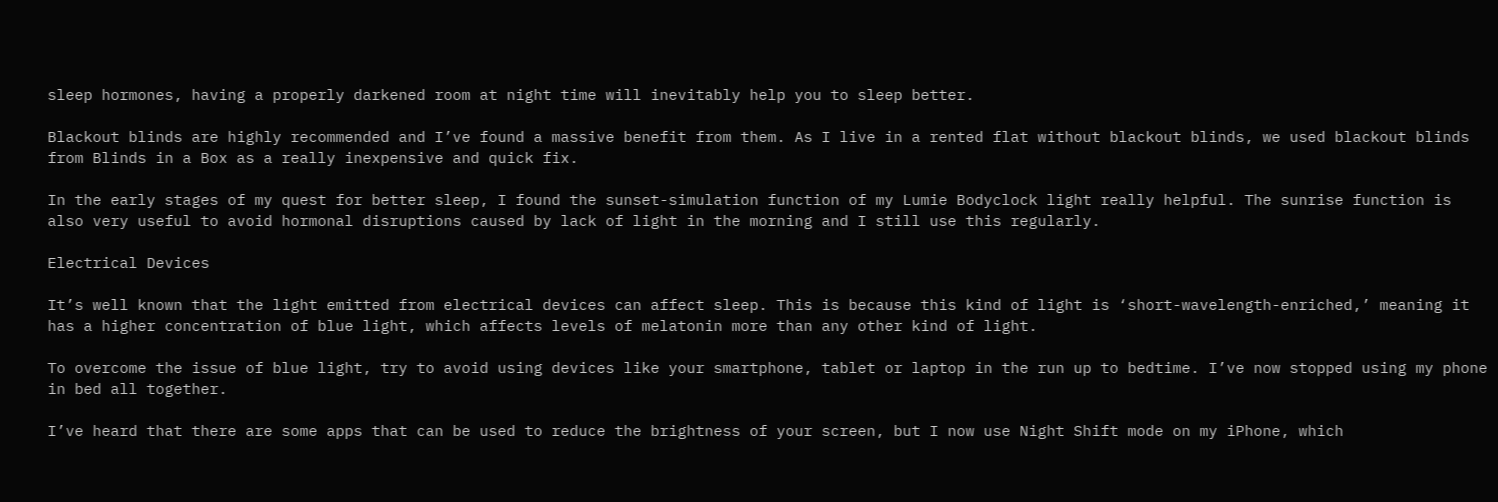sleep hormones, having a properly darkened room at night time will inevitably help you to sleep better.

Blackout blinds are highly recommended and I’ve found a massive benefit from them. As I live in a rented flat without blackout blinds, we used blackout blinds from Blinds in a Box as a really inexpensive and quick fix.

In the early stages of my quest for better sleep, I found the sunset-simulation function of my Lumie Bodyclock light really helpful. The sunrise function is also very useful to avoid hormonal disruptions caused by lack of light in the morning and I still use this regularly.

Electrical Devices

It’s well known that the light emitted from electrical devices can affect sleep. This is because this kind of light is ‘short-wavelength-enriched,’ meaning it has a higher concentration of blue light, which affects levels of melatonin more than any other kind of light.

To overcome the issue of blue light, try to avoid using devices like your smartphone, tablet or laptop in the run up to bedtime. I’ve now stopped using my phone in bed all together.

I’ve heard that there are some apps that can be used to reduce the brightness of your screen, but I now use Night Shift mode on my iPhone, which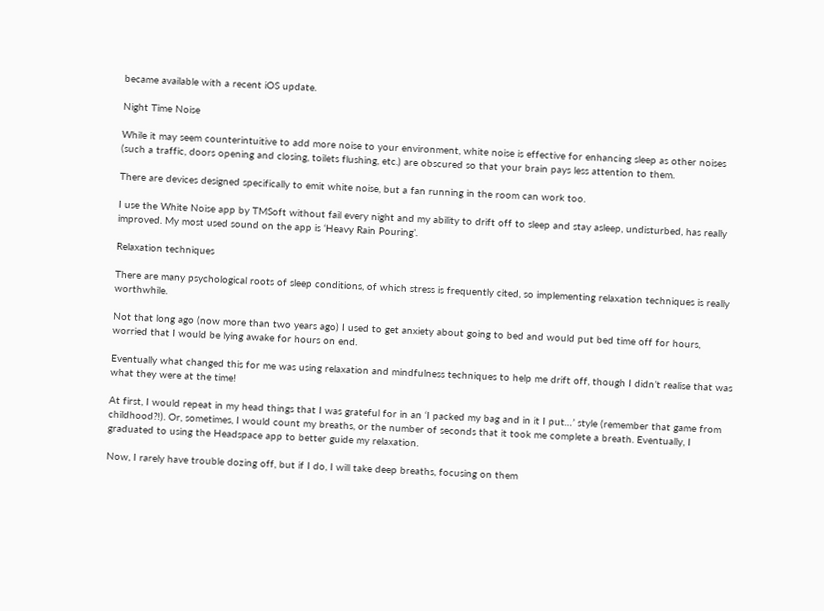became available with a recent iOS update.

Night Time Noise

While it may seem counterintuitive to add more noise to your environment, white noise is effective for enhancing sleep as other noises (such a traffic, doors opening and closing, toilets flushing, etc.) are obscured so that your brain pays less attention to them.

There are devices designed specifically to emit white noise, but a fan running in the room can work too.

I use the White Noise app by TMSoft without fail every night and my ability to drift off to sleep and stay asleep, undisturbed, has really improved. My most used sound on the app is ‘Heavy Rain Pouring’.

Relaxation techniques

There are many psychological roots of sleep conditions, of which stress is frequently cited, so implementing relaxation techniques is really worthwhile.

Not that long ago (now more than two years ago) I used to get anxiety about going to bed and would put bed time off for hours, worried that I would be lying awake for hours on end.

Eventually what changed this for me was using relaxation and mindfulness techniques to help me drift off, though I didn’t realise that was what they were at the time!

At first, I would repeat in my head things that I was grateful for in an ‘I packed my bag and in it I put…’ style (remember that game from childhood?!). Or, sometimes, I would count my breaths, or the number of seconds that it took me complete a breath. Eventually, I graduated to using the Headspace app to better guide my relaxation.

Now, I rarely have trouble dozing off, but if I do, I will take deep breaths, focusing on them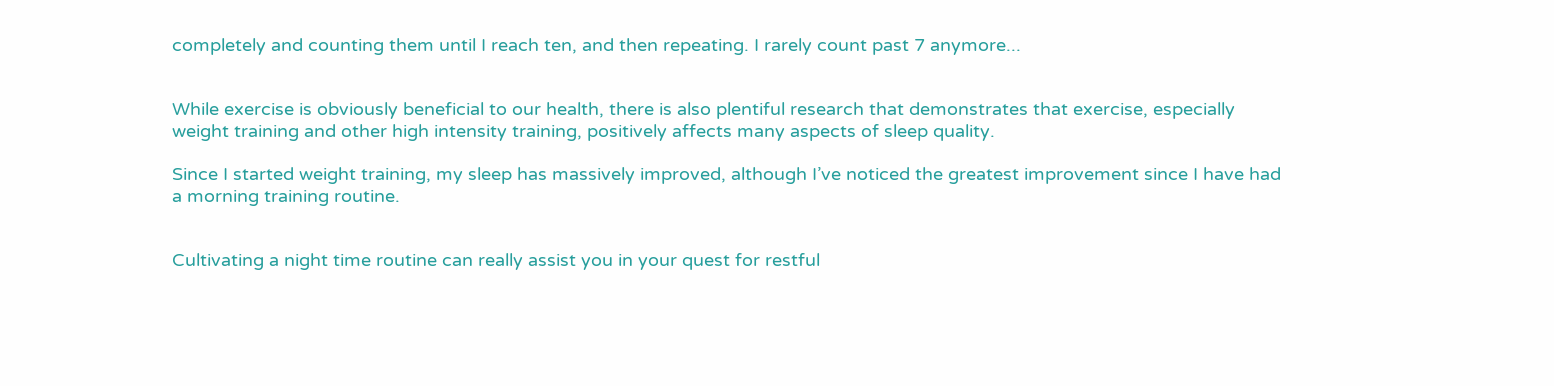completely and counting them until I reach ten, and then repeating. I rarely count past 7 anymore...


While exercise is obviously beneficial to our health, there is also plentiful research that demonstrates that exercise, especially weight training and other high intensity training, positively affects many aspects of sleep quality.

Since I started weight training, my sleep has massively improved, although I’ve noticed the greatest improvement since I have had a morning training routine.


Cultivating a night time routine can really assist you in your quest for restful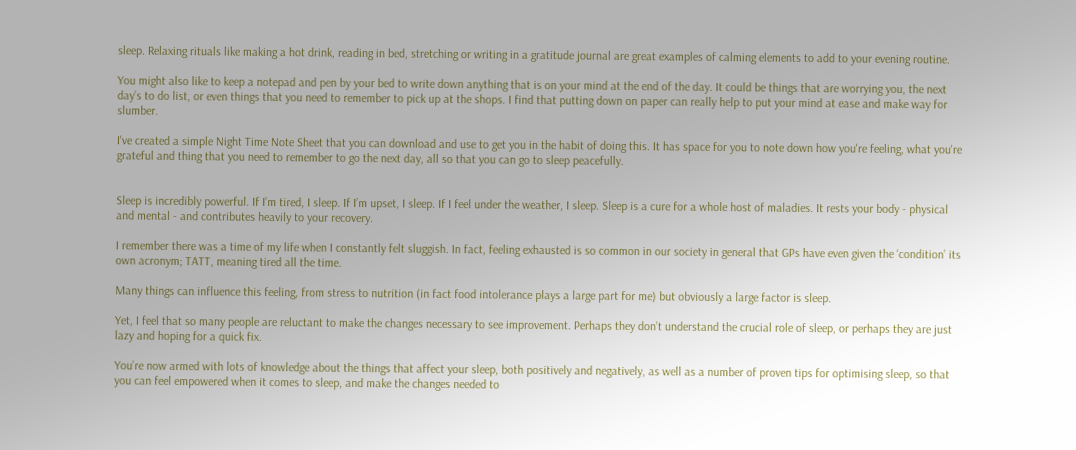sleep. Relaxing rituals like making a hot drink, reading in bed, stretching or writing in a gratitude journal are great examples of calming elements to add to your evening routine.

You might also like to keep a notepad and pen by your bed to write down anything that is on your mind at the end of the day. It could be things that are worrying you, the next day’s to do list, or even things that you need to remember to pick up at the shops. I find that putting down on paper can really help to put your mind at ease and make way for slumber.

I've created a simple Night Time Note Sheet that you can download and use to get you in the habit of doing this. It has space for you to note down how you're feeling, what you're grateful and thing that you need to remember to go the next day, all so that you can go to sleep peacefully.


Sleep is incredibly powerful. If I’m tired, I sleep. If I’m upset, I sleep. If I feel under the weather, I sleep. Sleep is a cure for a whole host of maladies. It rests your body - physical and mental - and contributes heavily to your recovery.

I remember there was a time of my life when I constantly felt sluggish. In fact, feeling exhausted is so common in our society in general that GPs have even given the ‘condition’ its own acronym; TATT, meaning tired all the time.

Many things can influence this feeling, from stress to nutrition (in fact food intolerance plays a large part for me) but obviously a large factor is sleep.

Yet, I feel that so many people are reluctant to make the changes necessary to see improvement. Perhaps they don’t understand the crucial role of sleep, or perhaps they are just lazy and hoping for a quick fix.

You’re now armed with lots of knowledge about the things that affect your sleep, both positively and negatively, as well as a number of proven tips for optimising sleep, so that you can feel empowered when it comes to sleep, and make the changes needed to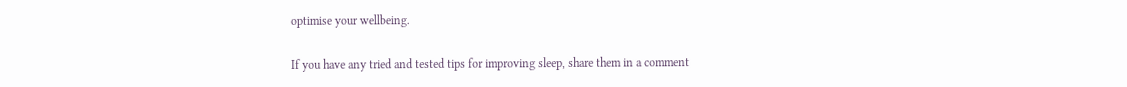optimise your wellbeing.

If you have any tried and tested tips for improving sleep, share them in a comment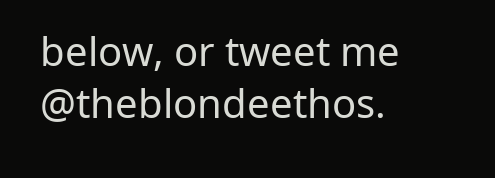below, or tweet me @theblondeethos.